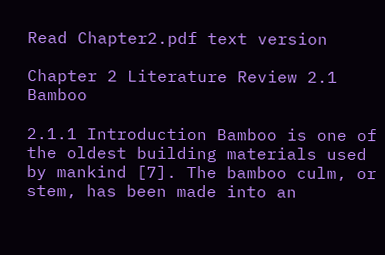Read Chapter2.pdf text version

Chapter 2 Literature Review 2.1 Bamboo

2.1.1 Introduction Bamboo is one of the oldest building materials used by mankind [7]. The bamboo culm, or stem, has been made into an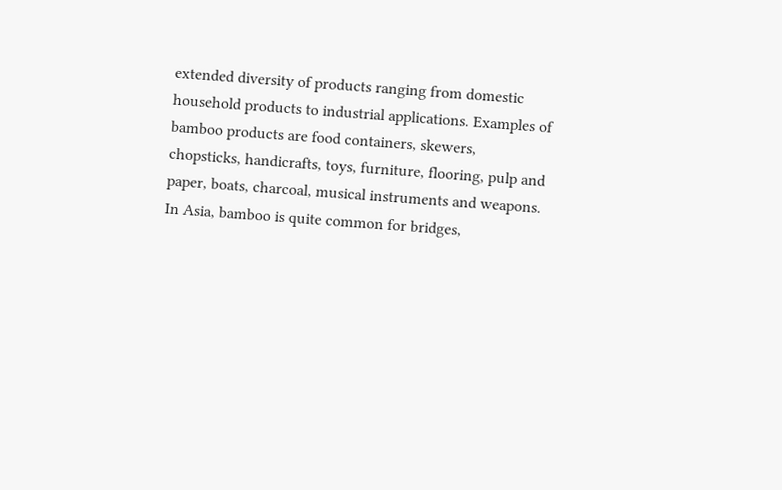extended diversity of products ranging from domestic household products to industrial applications. Examples of bamboo products are food containers, skewers, chopsticks, handicrafts, toys, furniture, flooring, pulp and paper, boats, charcoal, musical instruments and weapons. In Asia, bamboo is quite common for bridges,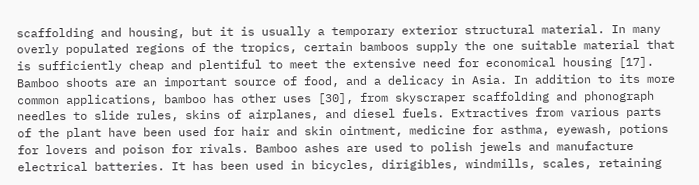scaffolding and housing, but it is usually a temporary exterior structural material. In many overly populated regions of the tropics, certain bamboos supply the one suitable material that is sufficiently cheap and plentiful to meet the extensive need for economical housing [17]. Bamboo shoots are an important source of food, and a delicacy in Asia. In addition to its more common applications, bamboo has other uses [30], from skyscraper scaffolding and phonograph needles to slide rules, skins of airplanes, and diesel fuels. Extractives from various parts of the plant have been used for hair and skin ointment, medicine for asthma, eyewash, potions for lovers and poison for rivals. Bamboo ashes are used to polish jewels and manufacture electrical batteries. It has been used in bicycles, dirigibles, windmills, scales, retaining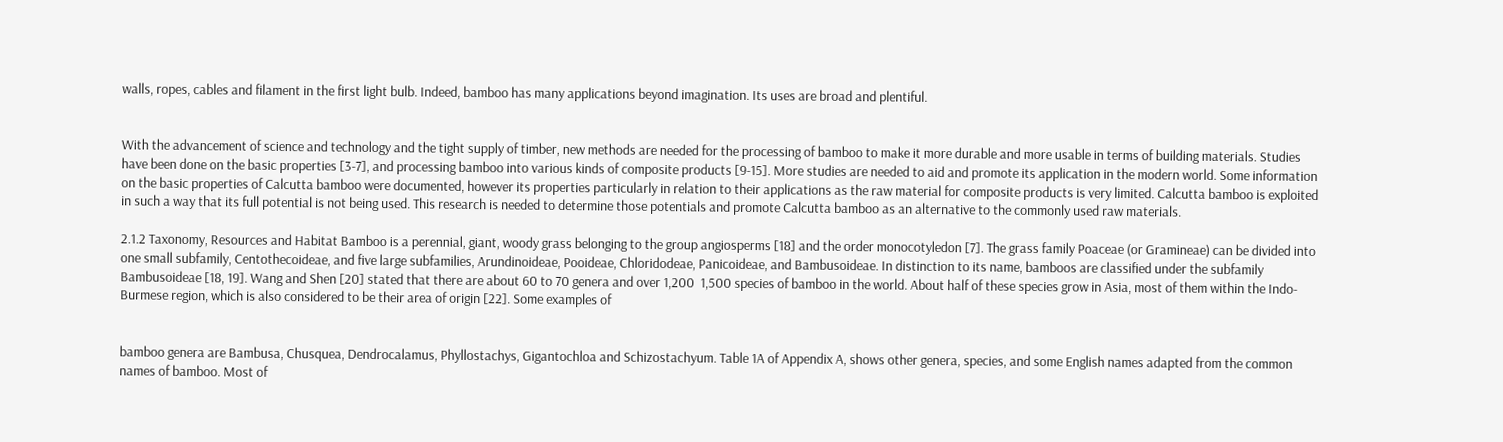walls, ropes, cables and filament in the first light bulb. Indeed, bamboo has many applications beyond imagination. Its uses are broad and plentiful.


With the advancement of science and technology and the tight supply of timber, new methods are needed for the processing of bamboo to make it more durable and more usable in terms of building materials. Studies have been done on the basic properties [3-7], and processing bamboo into various kinds of composite products [9-15]. More studies are needed to aid and promote its application in the modern world. Some information on the basic properties of Calcutta bamboo were documented, however its properties particularly in relation to their applications as the raw material for composite products is very limited. Calcutta bamboo is exploited in such a way that its full potential is not being used. This research is needed to determine those potentials and promote Calcutta bamboo as an alternative to the commonly used raw materials.

2.1.2 Taxonomy, Resources and Habitat Bamboo is a perennial, giant, woody grass belonging to the group angiosperms [18] and the order monocotyledon [7]. The grass family Poaceae (or Gramineae) can be divided into one small subfamily, Centothecoideae, and five large subfamilies, Arundinoideae, Pooideae, Chloridodeae, Panicoideae, and Bambusoideae. In distinction to its name, bamboos are classified under the subfamily Bambusoideae [18, 19]. Wang and Shen [20] stated that there are about 60 to 70 genera and over 1,200  1,500 species of bamboo in the world. About half of these species grow in Asia, most of them within the Indo-Burmese region, which is also considered to be their area of origin [22]. Some examples of


bamboo genera are Bambusa, Chusquea, Dendrocalamus, Phyllostachys, Gigantochloa and Schizostachyum. Table 1A of Appendix A, shows other genera, species, and some English names adapted from the common names of bamboo. Most of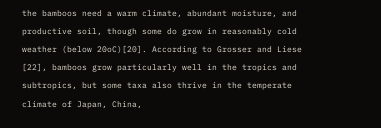the bamboos need a warm climate, abundant moisture, and productive soil, though some do grow in reasonably cold weather (below 20oC)[20]. According to Grosser and Liese [22], bamboos grow particularly well in the tropics and subtropics, but some taxa also thrive in the temperate climate of Japan, China,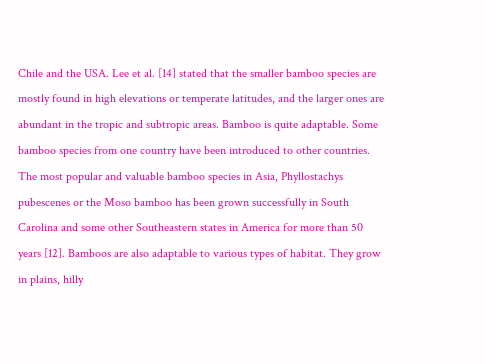Chile and the USA. Lee et al. [14] stated that the smaller bamboo species are mostly found in high elevations or temperate latitudes, and the larger ones are abundant in the tropic and subtropic areas. Bamboo is quite adaptable. Some bamboo species from one country have been introduced to other countries. The most popular and valuable bamboo species in Asia, Phyllostachys pubescenes or the Moso bamboo has been grown successfully in South Carolina and some other Southeastern states in America for more than 50 years [12]. Bamboos are also adaptable to various types of habitat. They grow in plains, hilly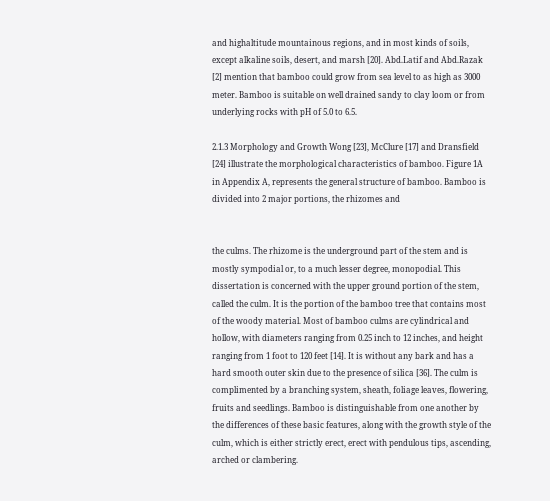and highaltitude mountainous regions, and in most kinds of soils, except alkaline soils, desert, and marsh [20]. Abd.Latif and Abd.Razak [2] mention that bamboo could grow from sea level to as high as 3000 meter. Bamboo is suitable on well drained sandy to clay loom or from underlying rocks with pH of 5.0 to 6.5.

2.1.3 Morphology and Growth Wong [23], McClure [17] and Dransfield [24] illustrate the morphological characteristics of bamboo. Figure 1A in Appendix A, represents the general structure of bamboo. Bamboo is divided into 2 major portions, the rhizomes and


the culms. The rhizome is the underground part of the stem and is mostly sympodial or, to a much lesser degree, monopodial. This dissertation is concerned with the upper ground portion of the stem, called the culm. It is the portion of the bamboo tree that contains most of the woody material. Most of bamboo culms are cylindrical and hollow, with diameters ranging from 0.25 inch to 12 inches, and height ranging from 1 foot to 120 feet [14]. It is without any bark and has a hard smooth outer skin due to the presence of silica [36]. The culm is complimented by a branching system, sheath, foliage leaves, flowering, fruits and seedlings. Bamboo is distinguishable from one another by the differences of these basic features, along with the growth style of the culm, which is either strictly erect, erect with pendulous tips, ascending, arched or clambering.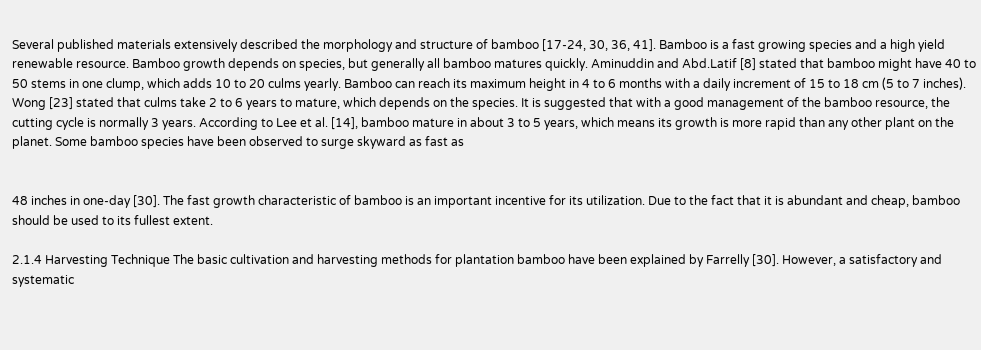Several published materials extensively described the morphology and structure of bamboo [17-24, 30, 36, 41]. Bamboo is a fast growing species and a high yield renewable resource. Bamboo growth depends on species, but generally all bamboo matures quickly. Aminuddin and Abd.Latif [8] stated that bamboo might have 40 to 50 stems in one clump, which adds 10 to 20 culms yearly. Bamboo can reach its maximum height in 4 to 6 months with a daily increment of 15 to 18 cm (5 to 7 inches). Wong [23] stated that culms take 2 to 6 years to mature, which depends on the species. It is suggested that with a good management of the bamboo resource, the cutting cycle is normally 3 years. According to Lee et al. [14], bamboo mature in about 3 to 5 years, which means its growth is more rapid than any other plant on the planet. Some bamboo species have been observed to surge skyward as fast as


48 inches in one-day [30]. The fast growth characteristic of bamboo is an important incentive for its utilization. Due to the fact that it is abundant and cheap, bamboo should be used to its fullest extent.

2.1.4 Harvesting Technique The basic cultivation and harvesting methods for plantation bamboo have been explained by Farrelly [30]. However, a satisfactory and systematic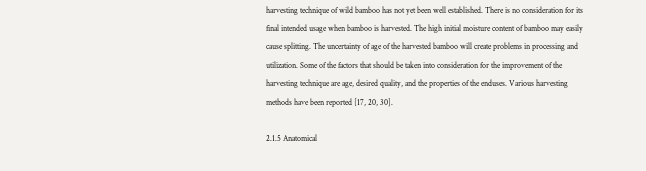harvesting technique of wild bamboo has not yet been well established. There is no consideration for its final intended usage when bamboo is harvested. The high initial moisture content of bamboo may easily cause splitting. The uncertainty of age of the harvested bamboo will create problems in processing and utilization. Some of the factors that should be taken into consideration for the improvement of the harvesting technique are age, desired quality, and the properties of the enduses. Various harvesting methods have been reported [17, 20, 30].

2.1.5 Anatomical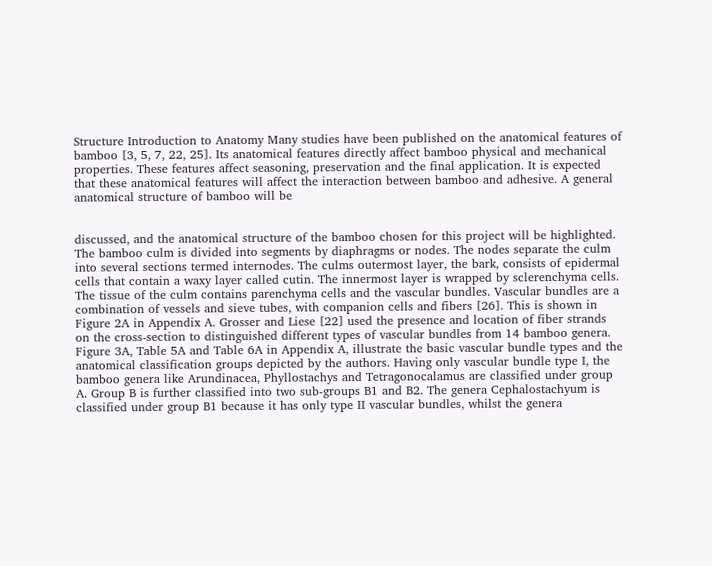Structure Introduction to Anatomy Many studies have been published on the anatomical features of bamboo [3, 5, 7, 22, 25]. Its anatomical features directly affect bamboo physical and mechanical properties. These features affect seasoning, preservation and the final application. It is expected that these anatomical features will affect the interaction between bamboo and adhesive. A general anatomical structure of bamboo will be


discussed, and the anatomical structure of the bamboo chosen for this project will be highlighted. The bamboo culm is divided into segments by diaphragms or nodes. The nodes separate the culm into several sections termed internodes. The culms outermost layer, the bark, consists of epidermal cells that contain a waxy layer called cutin. The innermost layer is wrapped by sclerenchyma cells. The tissue of the culm contains parenchyma cells and the vascular bundles. Vascular bundles are a combination of vessels and sieve tubes, with companion cells and fibers [26]. This is shown in Figure 2A in Appendix A. Grosser and Liese [22] used the presence and location of fiber strands on the cross-section to distinguished different types of vascular bundles from 14 bamboo genera. Figure 3A, Table 5A and Table 6A in Appendix A, illustrate the basic vascular bundle types and the anatomical classification groups depicted by the authors. Having only vascular bundle type I, the bamboo genera like Arundinacea, Phyllostachys and Tetragonocalamus are classified under group A. Group B is further classified into two sub-groups B1 and B2. The genera Cephalostachyum is classified under group B1 because it has only type II vascular bundles, whilst the genera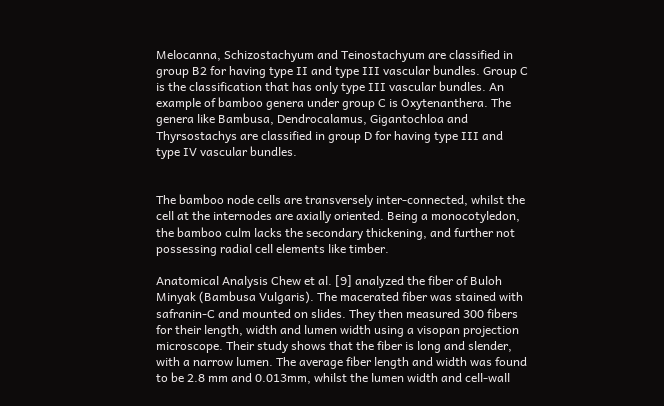Melocanna, Schizostachyum and Teinostachyum are classified in group B2 for having type II and type III vascular bundles. Group C is the classification that has only type III vascular bundles. An example of bamboo genera under group C is Oxytenanthera. The genera like Bambusa, Dendrocalamus, Gigantochloa and Thyrsostachys are classified in group D for having type III and type IV vascular bundles.


The bamboo node cells are transversely inter-connected, whilst the cell at the internodes are axially oriented. Being a monocotyledon, the bamboo culm lacks the secondary thickening, and further not possessing radial cell elements like timber.

Anatomical Analysis Chew et al. [9] analyzed the fiber of Buloh Minyak (Bambusa Vulgaris). The macerated fiber was stained with safranin-C and mounted on slides. They then measured 300 fibers for their length, width and lumen width using a visopan projection microscope. Their study shows that the fiber is long and slender, with a narrow lumen. The average fiber length and width was found to be 2.8 mm and 0.013mm, whilst the lumen width and cell-wall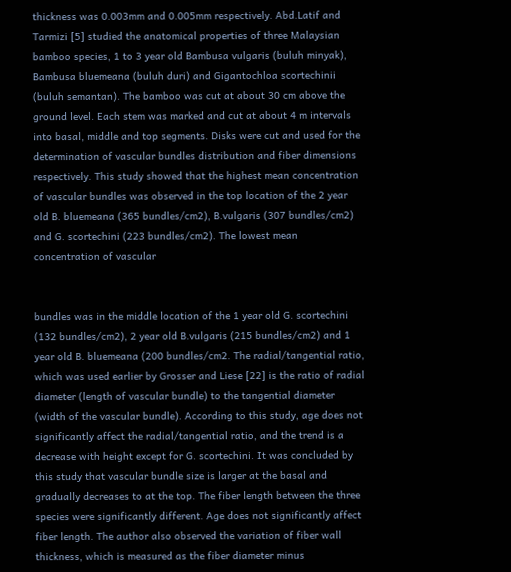thickness was 0.003mm and 0.005mm respectively. Abd.Latif and Tarmizi [5] studied the anatomical properties of three Malaysian bamboo species, 1 to 3 year old Bambusa vulgaris (buluh minyak), Bambusa bluemeana (buluh duri) and Gigantochloa scortechinii (buluh semantan). The bamboo was cut at about 30 cm above the ground level. Each stem was marked and cut at about 4 m intervals into basal, middle and top segments. Disks were cut and used for the determination of vascular bundles distribution and fiber dimensions respectively. This study showed that the highest mean concentration of vascular bundles was observed in the top location of the 2 year old B. bluemeana (365 bundles/cm2), B.vulgaris (307 bundles/cm2) and G. scortechini (223 bundles/cm2). The lowest mean concentration of vascular


bundles was in the middle location of the 1 year old G. scortechini (132 bundles/cm2), 2 year old B.vulgaris (215 bundles/cm2) and 1 year old B. bluemeana (200 bundles/cm2. The radial/tangential ratio, which was used earlier by Grosser and Liese [22] is the ratio of radial diameter (length of vascular bundle) to the tangential diameter (width of the vascular bundle). According to this study, age does not significantly affect the radial/tangential ratio, and the trend is a decrease with height except for G. scortechini. It was concluded by this study that vascular bundle size is larger at the basal and gradually decreases to at the top. The fiber length between the three species were significantly different. Age does not significantly affect fiber length. The author also observed the variation of fiber wall thickness, which is measured as the fiber diameter minus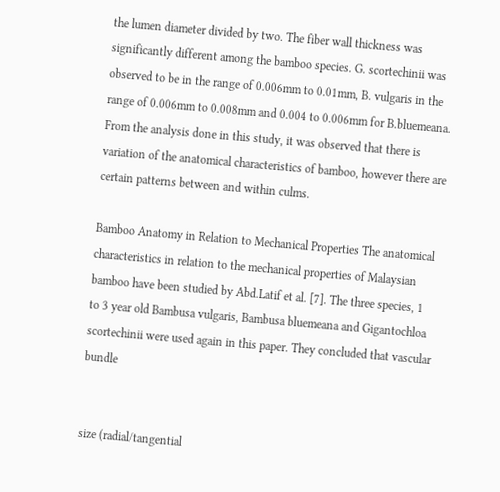the lumen diameter divided by two. The fiber wall thickness was significantly different among the bamboo species. G. scortechinii was observed to be in the range of 0.006mm to 0.01mm, B. vulgaris in the range of 0.006mm to 0.008mm and 0.004 to 0.006mm for B.bluemeana. From the analysis done in this study, it was observed that there is variation of the anatomical characteristics of bamboo, however there are certain patterns between and within culms.

Bamboo Anatomy in Relation to Mechanical Properties The anatomical characteristics in relation to the mechanical properties of Malaysian bamboo have been studied by Abd.Latif et al. [7]. The three species, 1 to 3 year old Bambusa vulgaris, Bambusa bluemeana and Gigantochloa scortechinii were used again in this paper. They concluded that vascular bundle


size (radial/tangential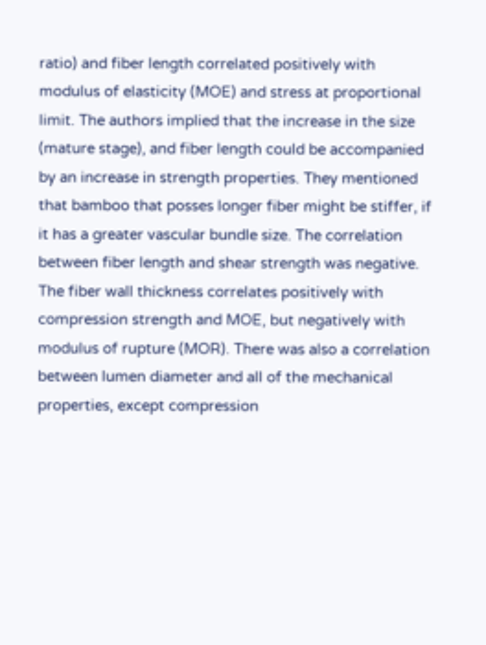ratio) and fiber length correlated positively with modulus of elasticity (MOE) and stress at proportional limit. The authors implied that the increase in the size (mature stage), and fiber length could be accompanied by an increase in strength properties. They mentioned that bamboo that posses longer fiber might be stiffer, if it has a greater vascular bundle size. The correlation between fiber length and shear strength was negative. The fiber wall thickness correlates positively with compression strength and MOE, but negatively with modulus of rupture (MOR). There was also a correlation between lumen diameter and all of the mechanical properties, except compression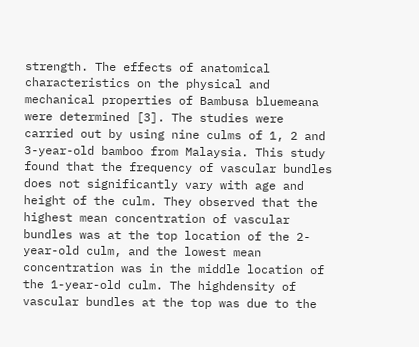strength. The effects of anatomical characteristics on the physical and mechanical properties of Bambusa bluemeana were determined [3]. The studies were carried out by using nine culms of 1, 2 and 3-year-old bamboo from Malaysia. This study found that the frequency of vascular bundles does not significantly vary with age and height of the culm. They observed that the highest mean concentration of vascular bundles was at the top location of the 2-year-old culm, and the lowest mean concentration was in the middle location of the 1-year-old culm. The highdensity of vascular bundles at the top was due to the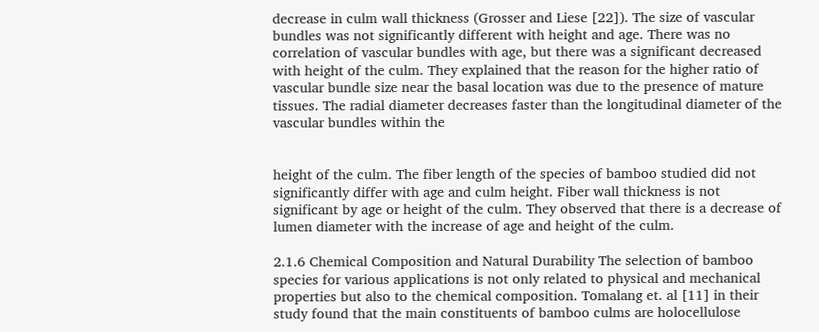decrease in culm wall thickness (Grosser and Liese [22]). The size of vascular bundles was not significantly different with height and age. There was no correlation of vascular bundles with age, but there was a significant decreased with height of the culm. They explained that the reason for the higher ratio of vascular bundle size near the basal location was due to the presence of mature tissues. The radial diameter decreases faster than the longitudinal diameter of the vascular bundles within the


height of the culm. The fiber length of the species of bamboo studied did not significantly differ with age and culm height. Fiber wall thickness is not significant by age or height of the culm. They observed that there is a decrease of lumen diameter with the increase of age and height of the culm.

2.1.6 Chemical Composition and Natural Durability The selection of bamboo species for various applications is not only related to physical and mechanical properties but also to the chemical composition. Tomalang et. al [11] in their study found that the main constituents of bamboo culms are holocellulose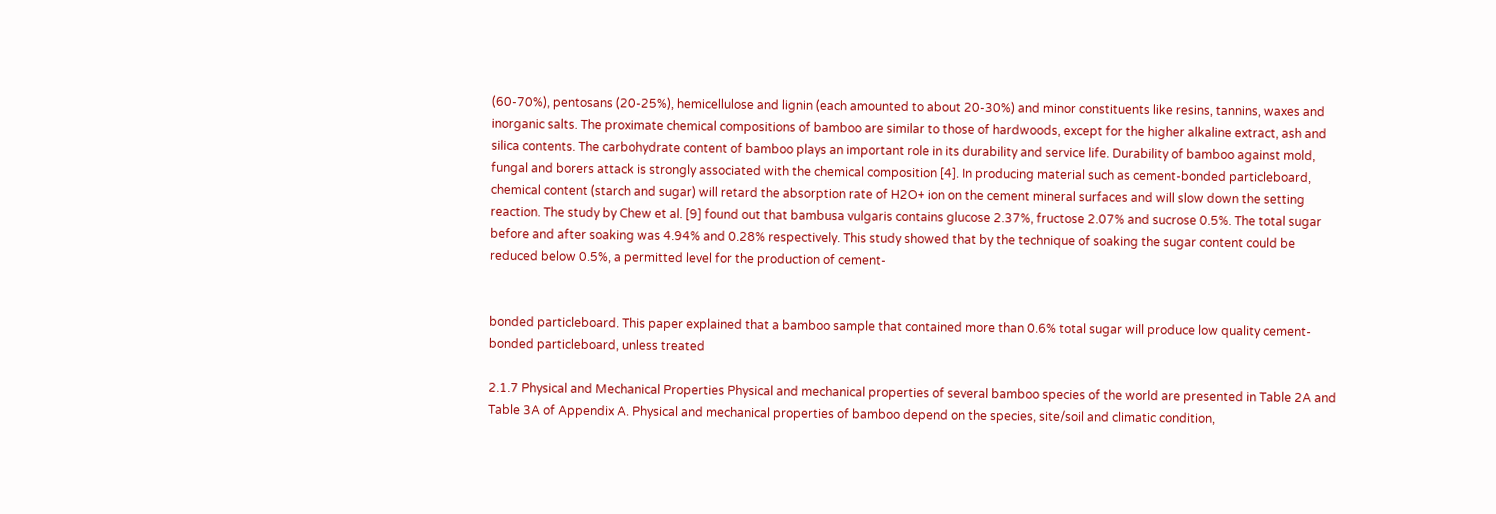(60-70%), pentosans (20-25%), hemicellulose and lignin (each amounted to about 20-30%) and minor constituents like resins, tannins, waxes and inorganic salts. The proximate chemical compositions of bamboo are similar to those of hardwoods, except for the higher alkaline extract, ash and silica contents. The carbohydrate content of bamboo plays an important role in its durability and service life. Durability of bamboo against mold, fungal and borers attack is strongly associated with the chemical composition [4]. In producing material such as cement-bonded particleboard, chemical content (starch and sugar) will retard the absorption rate of H2O+ ion on the cement mineral surfaces and will slow down the setting reaction. The study by Chew et al. [9] found out that bambusa vulgaris contains glucose 2.37%, fructose 2.07% and sucrose 0.5%. The total sugar before and after soaking was 4.94% and 0.28% respectively. This study showed that by the technique of soaking the sugar content could be reduced below 0.5%, a permitted level for the production of cement-


bonded particleboard. This paper explained that a bamboo sample that contained more than 0.6% total sugar will produce low quality cement-bonded particleboard, unless treated

2.1.7 Physical and Mechanical Properties Physical and mechanical properties of several bamboo species of the world are presented in Table 2A and Table 3A of Appendix A. Physical and mechanical properties of bamboo depend on the species, site/soil and climatic condition,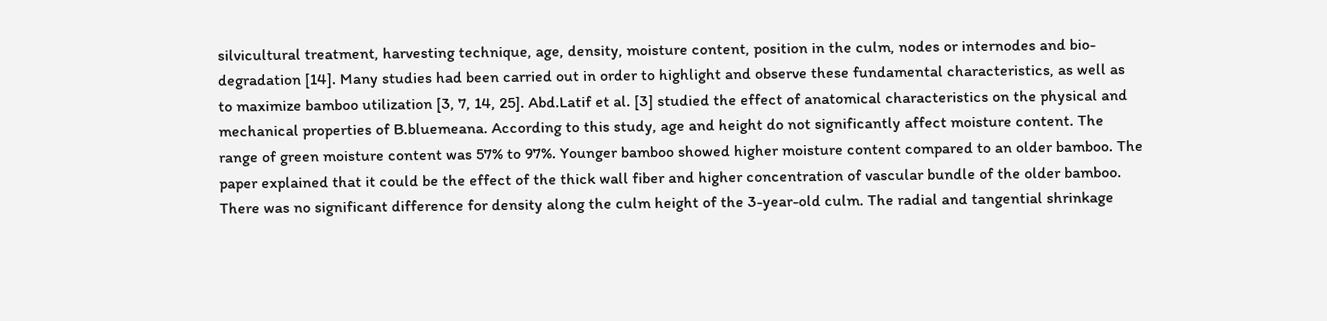silvicultural treatment, harvesting technique, age, density, moisture content, position in the culm, nodes or internodes and bio-degradation [14]. Many studies had been carried out in order to highlight and observe these fundamental characteristics, as well as to maximize bamboo utilization [3, 7, 14, 25]. Abd.Latif et al. [3] studied the effect of anatomical characteristics on the physical and mechanical properties of B.bluemeana. According to this study, age and height do not significantly affect moisture content. The range of green moisture content was 57% to 97%. Younger bamboo showed higher moisture content compared to an older bamboo. The paper explained that it could be the effect of the thick wall fiber and higher concentration of vascular bundle of the older bamboo. There was no significant difference for density along the culm height of the 3-year-old culm. The radial and tangential shrinkage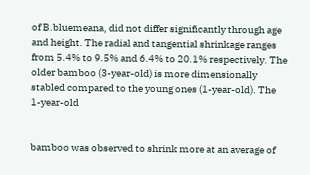of B.bluemeana, did not differ significantly through age and height. The radial and tangential shrinkage ranges from 5.4% to 9.5% and 6.4% to 20.1% respectively. The older bamboo (3-year-old) is more dimensionally stabled compared to the young ones (1-year-old). The 1-year-old


bamboo was observed to shrink more at an average of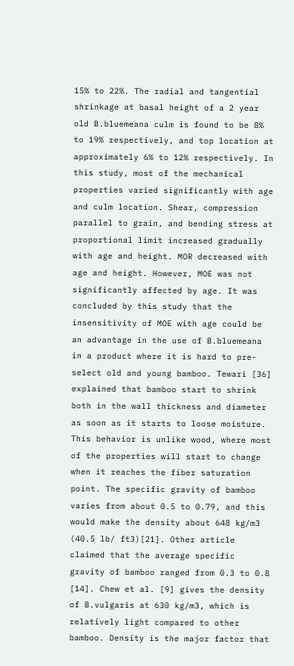15% to 22%. The radial and tangential shrinkage at basal height of a 2 year old B.bluemeana culm is found to be 8% to 19% respectively, and top location at approximately 6% to 12% respectively. In this study, most of the mechanical properties varied significantly with age and culm location. Shear, compression parallel to grain, and bending stress at proportional limit increased gradually with age and height. MOR decreased with age and height. However, MOE was not significantly affected by age. It was concluded by this study that the insensitivity of MOE with age could be an advantage in the use of B.bluemeana in a product where it is hard to pre-select old and young bamboo. Tewari [36] explained that bamboo start to shrink both in the wall thickness and diameter as soon as it starts to loose moisture. This behavior is unlike wood, where most of the properties will start to change when it reaches the fiber saturation point. The specific gravity of bamboo varies from about 0.5 to 0.79, and this would make the density about 648 kg/m3 (40.5 lb/ ft3)[21]. Other article claimed that the average specific gravity of bamboo ranged from 0.3 to 0.8 [14]. Chew et al. [9] gives the density of B.vulgaris at 630 kg/m3, which is relatively light compared to other bamboo. Density is the major factor that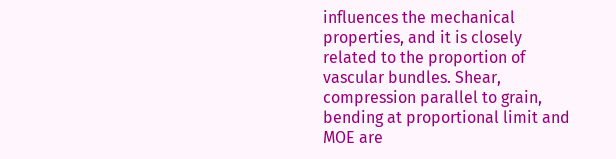influences the mechanical properties, and it is closely related to the proportion of vascular bundles. Shear, compression parallel to grain, bending at proportional limit and MOE are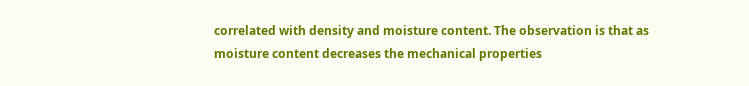correlated with density and moisture content. The observation is that as moisture content decreases the mechanical properties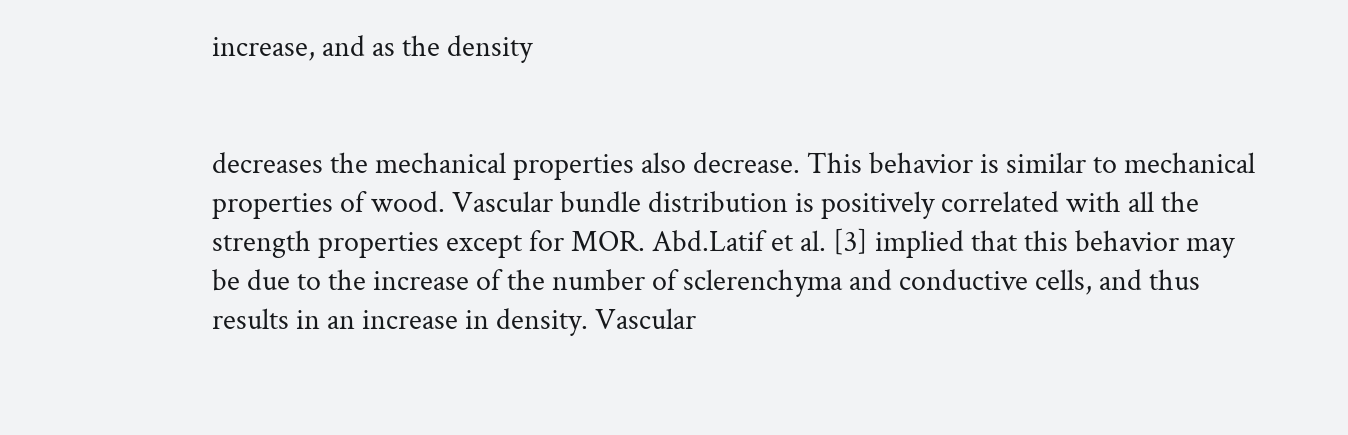increase, and as the density


decreases the mechanical properties also decrease. This behavior is similar to mechanical properties of wood. Vascular bundle distribution is positively correlated with all the strength properties except for MOR. Abd.Latif et al. [3] implied that this behavior may be due to the increase of the number of sclerenchyma and conductive cells, and thus results in an increase in density. Vascular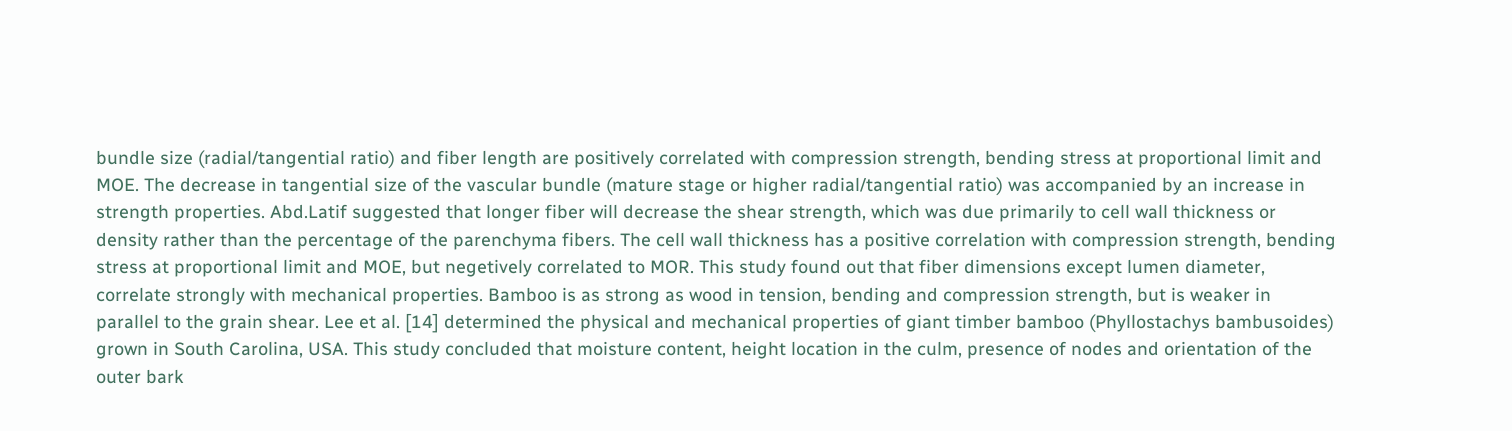bundle size (radial/tangential ratio) and fiber length are positively correlated with compression strength, bending stress at proportional limit and MOE. The decrease in tangential size of the vascular bundle (mature stage or higher radial/tangential ratio) was accompanied by an increase in strength properties. Abd.Latif suggested that longer fiber will decrease the shear strength, which was due primarily to cell wall thickness or density rather than the percentage of the parenchyma fibers. The cell wall thickness has a positive correlation with compression strength, bending stress at proportional limit and MOE, but negetively correlated to MOR. This study found out that fiber dimensions except lumen diameter, correlate strongly with mechanical properties. Bamboo is as strong as wood in tension, bending and compression strength, but is weaker in parallel to the grain shear. Lee et al. [14] determined the physical and mechanical properties of giant timber bamboo (Phyllostachys bambusoides) grown in South Carolina, USA. This study concluded that moisture content, height location in the culm, presence of nodes and orientation of the outer bark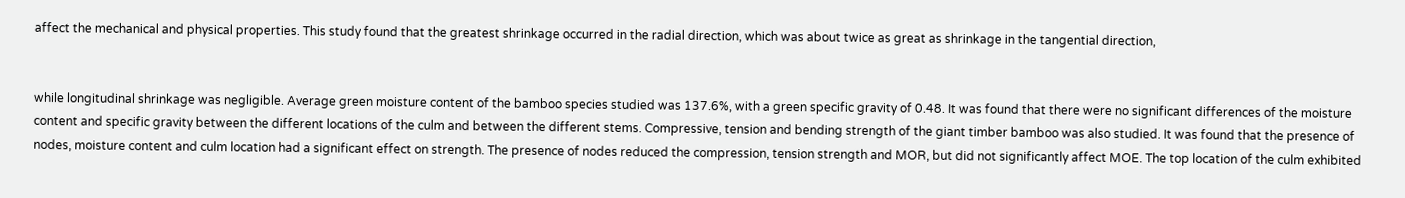affect the mechanical and physical properties. This study found that the greatest shrinkage occurred in the radial direction, which was about twice as great as shrinkage in the tangential direction,


while longitudinal shrinkage was negligible. Average green moisture content of the bamboo species studied was 137.6%, with a green specific gravity of 0.48. It was found that there were no significant differences of the moisture content and specific gravity between the different locations of the culm and between the different stems. Compressive, tension and bending strength of the giant timber bamboo was also studied. It was found that the presence of nodes, moisture content and culm location had a significant effect on strength. The presence of nodes reduced the compression, tension strength and MOR, but did not significantly affect MOE. The top location of the culm exhibited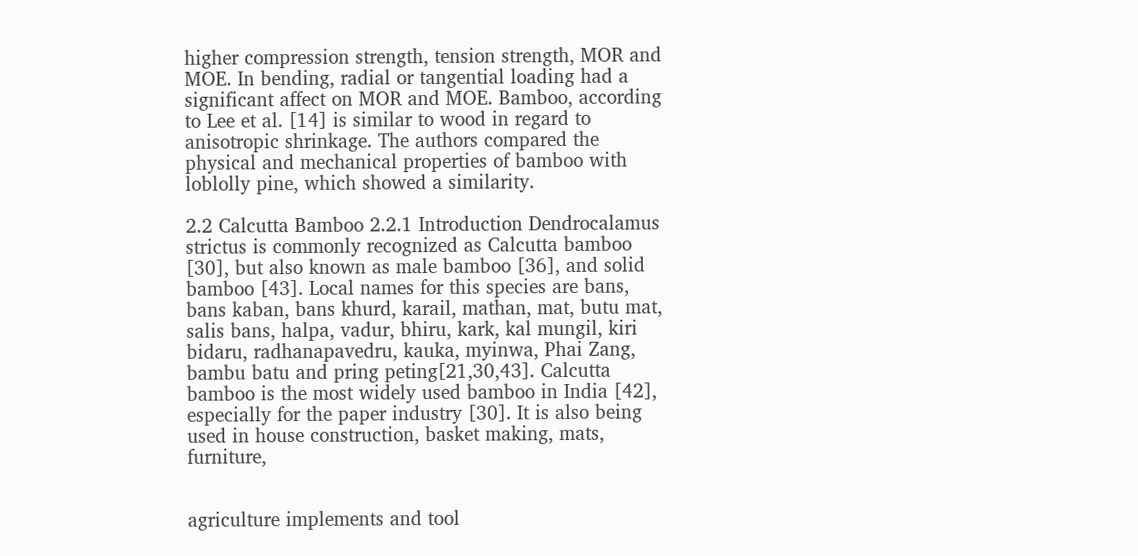higher compression strength, tension strength, MOR and MOE. In bending, radial or tangential loading had a significant affect on MOR and MOE. Bamboo, according to Lee et al. [14] is similar to wood in regard to anisotropic shrinkage. The authors compared the physical and mechanical properties of bamboo with loblolly pine, which showed a similarity.

2.2 Calcutta Bamboo 2.2.1 Introduction Dendrocalamus strictus is commonly recognized as Calcutta bamboo [30], but also known as male bamboo [36], and solid bamboo [43]. Local names for this species are bans, bans kaban, bans khurd, karail, mathan, mat, butu mat, salis bans, halpa, vadur, bhiru, kark, kal mungil, kiri bidaru, radhanapavedru, kauka, myinwa, Phai Zang, bambu batu and pring peting[21,30,43]. Calcutta bamboo is the most widely used bamboo in India [42], especially for the paper industry [30]. It is also being used in house construction, basket making, mats, furniture,


agriculture implements and tool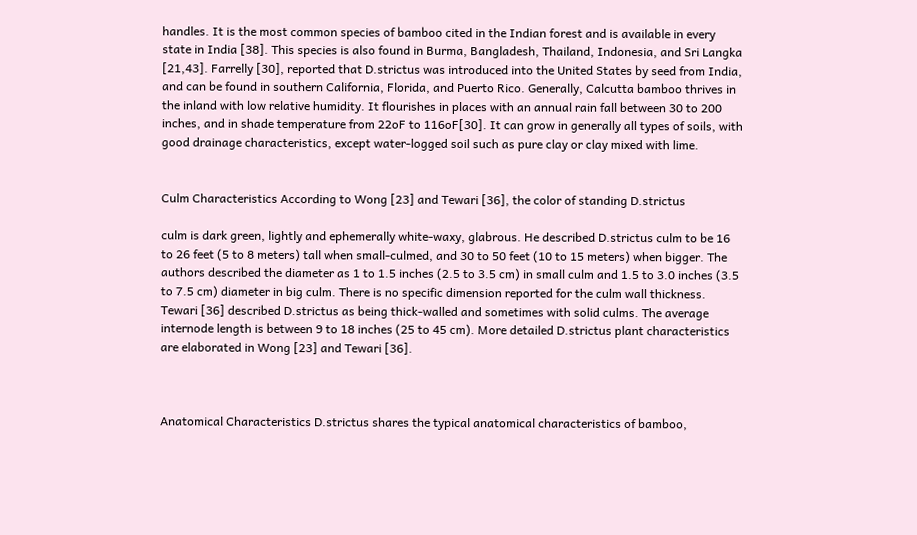handles. It is the most common species of bamboo cited in the Indian forest and is available in every state in India [38]. This species is also found in Burma, Bangladesh, Thailand, Indonesia, and Sri Langka [21,43]. Farrelly [30], reported that D.strictus was introduced into the United States by seed from India, and can be found in southern California, Florida, and Puerto Rico. Generally, Calcutta bamboo thrives in the inland with low relative humidity. It flourishes in places with an annual rain fall between 30 to 200 inches, and in shade temperature from 22oF to 116oF[30]. It can grow in generally all types of soils, with good drainage characteristics, except water-logged soil such as pure clay or clay mixed with lime.


Culm Characteristics According to Wong [23] and Tewari [36], the color of standing D.strictus

culm is dark green, lightly and ephemerally white-waxy, glabrous. He described D.strictus culm to be 16 to 26 feet (5 to 8 meters) tall when small-culmed, and 30 to 50 feet (10 to 15 meters) when bigger. The authors described the diameter as 1 to 1.5 inches (2.5 to 3.5 cm) in small culm and 1.5 to 3.0 inches (3.5 to 7.5 cm) diameter in big culm. There is no specific dimension reported for the culm wall thickness. Tewari [36] described D.strictus as being thick-walled and sometimes with solid culms. The average internode length is between 9 to 18 inches (25 to 45 cm). More detailed D.strictus plant characteristics are elaborated in Wong [23] and Tewari [36].



Anatomical Characteristics D.strictus shares the typical anatomical characteristics of bamboo,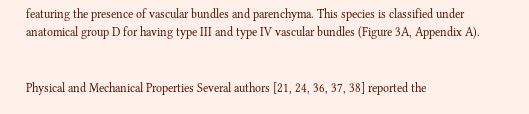featuring the presence of vascular bundles and parenchyma. This species is classified under anatomical group D for having type III and type IV vascular bundles (Figure 3A, Appendix A).


Physical and Mechanical Properties Several authors [21, 24, 36, 37, 38] reported the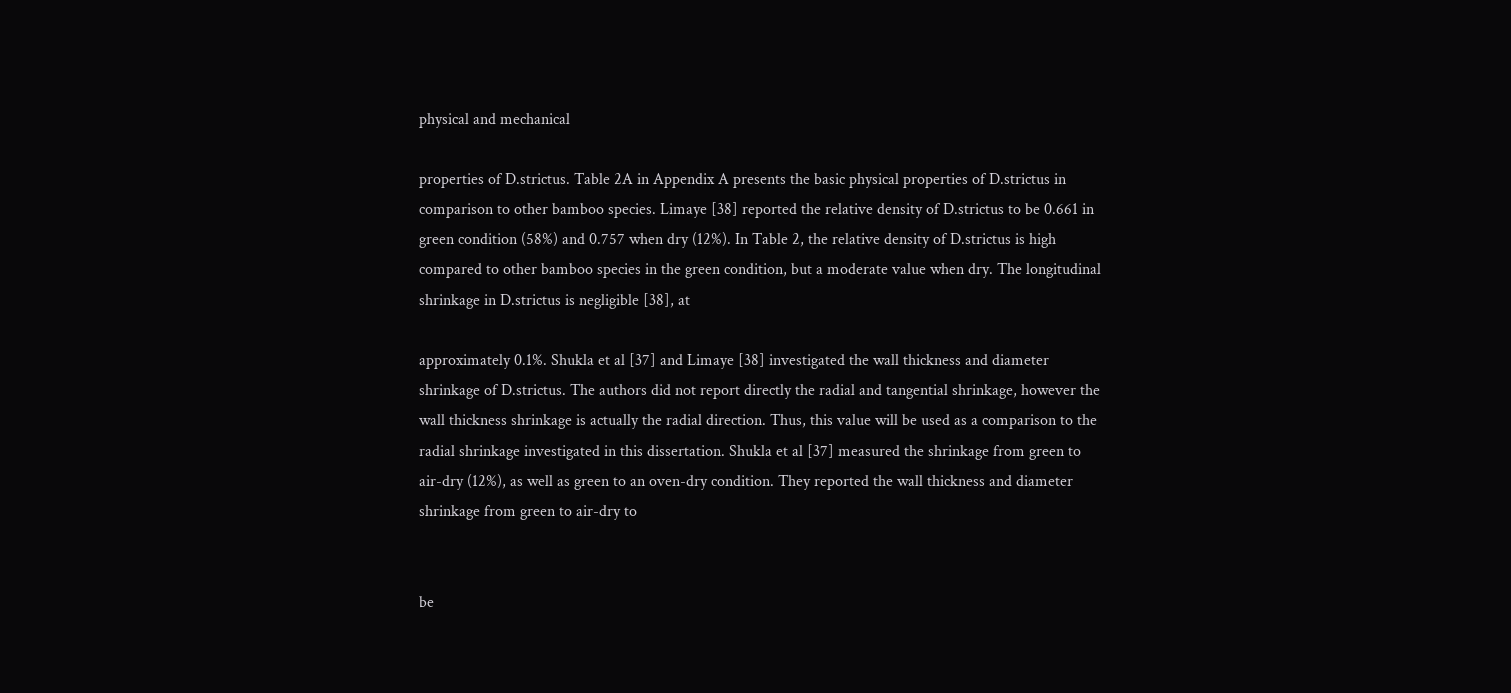physical and mechanical

properties of D.strictus. Table 2A in Appendix A presents the basic physical properties of D.strictus in comparison to other bamboo species. Limaye [38] reported the relative density of D.strictus to be 0.661 in green condition (58%) and 0.757 when dry (12%). In Table 2, the relative density of D.strictus is high compared to other bamboo species in the green condition, but a moderate value when dry. The longitudinal shrinkage in D.strictus is negligible [38], at

approximately 0.1%. Shukla et al [37] and Limaye [38] investigated the wall thickness and diameter shrinkage of D.strictus. The authors did not report directly the radial and tangential shrinkage, however the wall thickness shrinkage is actually the radial direction. Thus, this value will be used as a comparison to the radial shrinkage investigated in this dissertation. Shukla et al [37] measured the shrinkage from green to air-dry (12%), as well as green to an oven-dry condition. They reported the wall thickness and diameter shrinkage from green to air-dry to


be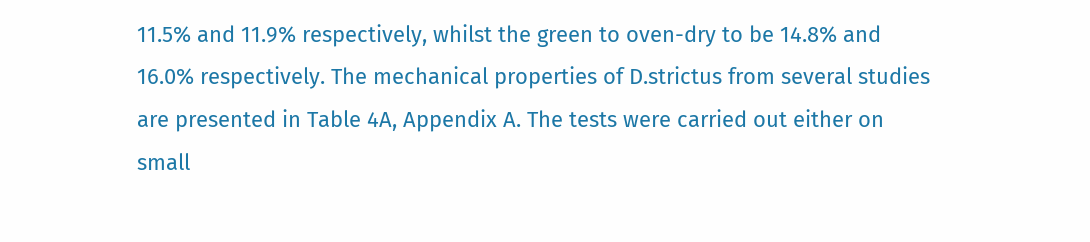11.5% and 11.9% respectively, whilst the green to oven-dry to be 14.8% and 16.0% respectively. The mechanical properties of D.strictus from several studies are presented in Table 4A, Appendix A. The tests were carried out either on small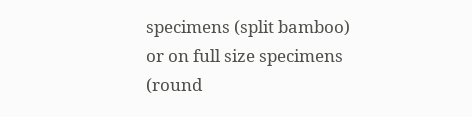specimens (split bamboo) or on full size specimens (round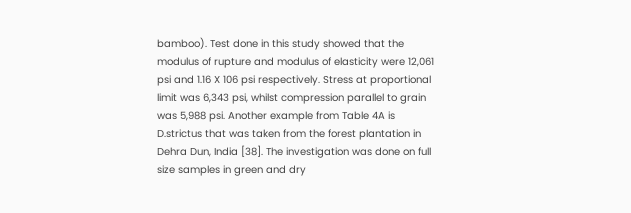bamboo). Test done in this study showed that the modulus of rupture and modulus of elasticity were 12,061 psi and 1.16 X 106 psi respectively. Stress at proportional limit was 6,343 psi, whilst compression parallel to grain was 5,988 psi. Another example from Table 4A is D.strictus that was taken from the forest plantation in Dehra Dun, India [38]. The investigation was done on full size samples in green and dry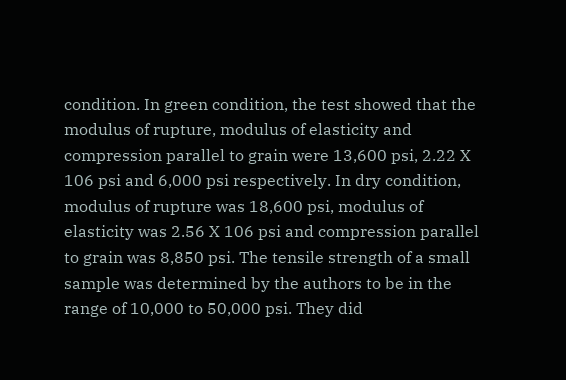condition. In green condition, the test showed that the modulus of rupture, modulus of elasticity and compression parallel to grain were 13,600 psi, 2.22 X 106 psi and 6,000 psi respectively. In dry condition, modulus of rupture was 18,600 psi, modulus of elasticity was 2.56 X 106 psi and compression parallel to grain was 8,850 psi. The tensile strength of a small sample was determined by the authors to be in the range of 10,000 to 50,000 psi. They did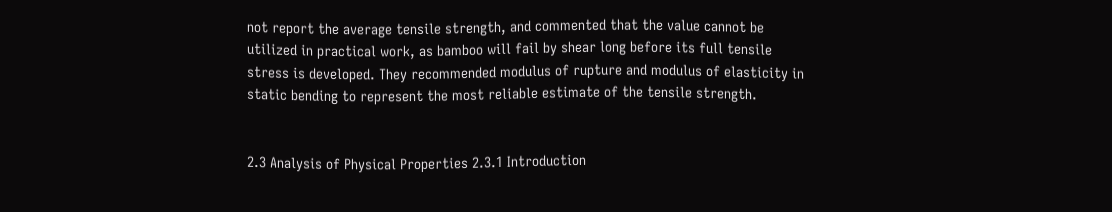not report the average tensile strength, and commented that the value cannot be utilized in practical work, as bamboo will fail by shear long before its full tensile stress is developed. They recommended modulus of rupture and modulus of elasticity in static bending to represent the most reliable estimate of the tensile strength.


2.3 Analysis of Physical Properties 2.3.1 Introduction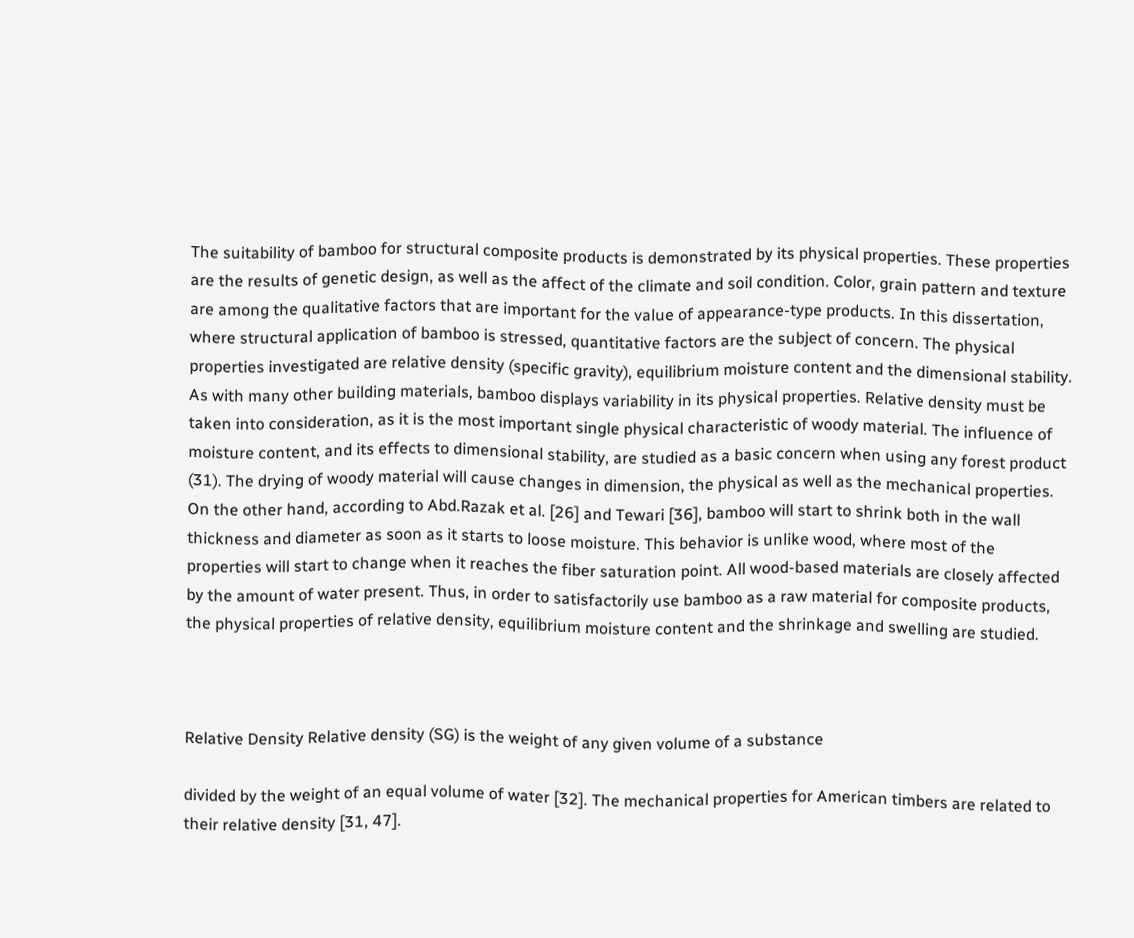The suitability of bamboo for structural composite products is demonstrated by its physical properties. These properties are the results of genetic design, as well as the affect of the climate and soil condition. Color, grain pattern and texture are among the qualitative factors that are important for the value of appearance-type products. In this dissertation, where structural application of bamboo is stressed, quantitative factors are the subject of concern. The physical properties investigated are relative density (specific gravity), equilibrium moisture content and the dimensional stability. As with many other building materials, bamboo displays variability in its physical properties. Relative density must be taken into consideration, as it is the most important single physical characteristic of woody material. The influence of moisture content, and its effects to dimensional stability, are studied as a basic concern when using any forest product (31). The drying of woody material will cause changes in dimension, the physical as well as the mechanical properties. On the other hand, according to Abd.Razak et al. [26] and Tewari [36], bamboo will start to shrink both in the wall thickness and diameter as soon as it starts to loose moisture. This behavior is unlike wood, where most of the properties will start to change when it reaches the fiber saturation point. All wood-based materials are closely affected by the amount of water present. Thus, in order to satisfactorily use bamboo as a raw material for composite products, the physical properties of relative density, equilibrium moisture content and the shrinkage and swelling are studied.



Relative Density Relative density (SG) is the weight of any given volume of a substance

divided by the weight of an equal volume of water [32]. The mechanical properties for American timbers are related to their relative density [31, 47].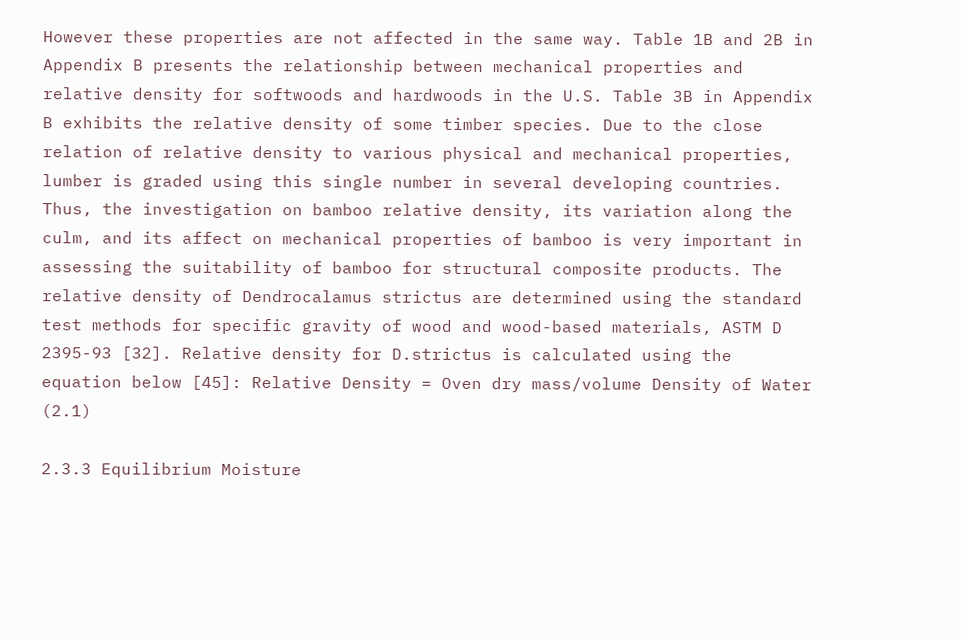However these properties are not affected in the same way. Table 1B and 2B in Appendix B presents the relationship between mechanical properties and relative density for softwoods and hardwoods in the U.S. Table 3B in Appendix B exhibits the relative density of some timber species. Due to the close relation of relative density to various physical and mechanical properties, lumber is graded using this single number in several developing countries. Thus, the investigation on bamboo relative density, its variation along the culm, and its affect on mechanical properties of bamboo is very important in assessing the suitability of bamboo for structural composite products. The relative density of Dendrocalamus strictus are determined using the standard test methods for specific gravity of wood and wood-based materials, ASTM D 2395-93 [32]. Relative density for D.strictus is calculated using the equation below [45]: Relative Density = Oven dry mass/volume Density of Water (2.1)

2.3.3 Equilibrium Moisture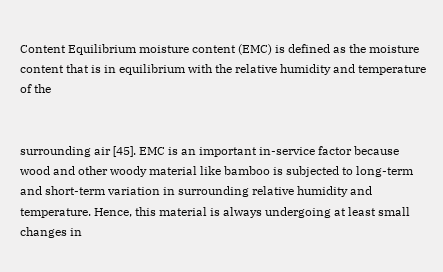Content Equilibrium moisture content (EMC) is defined as the moisture content that is in equilibrium with the relative humidity and temperature of the


surrounding air [45]. EMC is an important in-service factor because wood and other woody material like bamboo is subjected to long-term and short-term variation in surrounding relative humidity and temperature. Hence, this material is always undergoing at least small changes in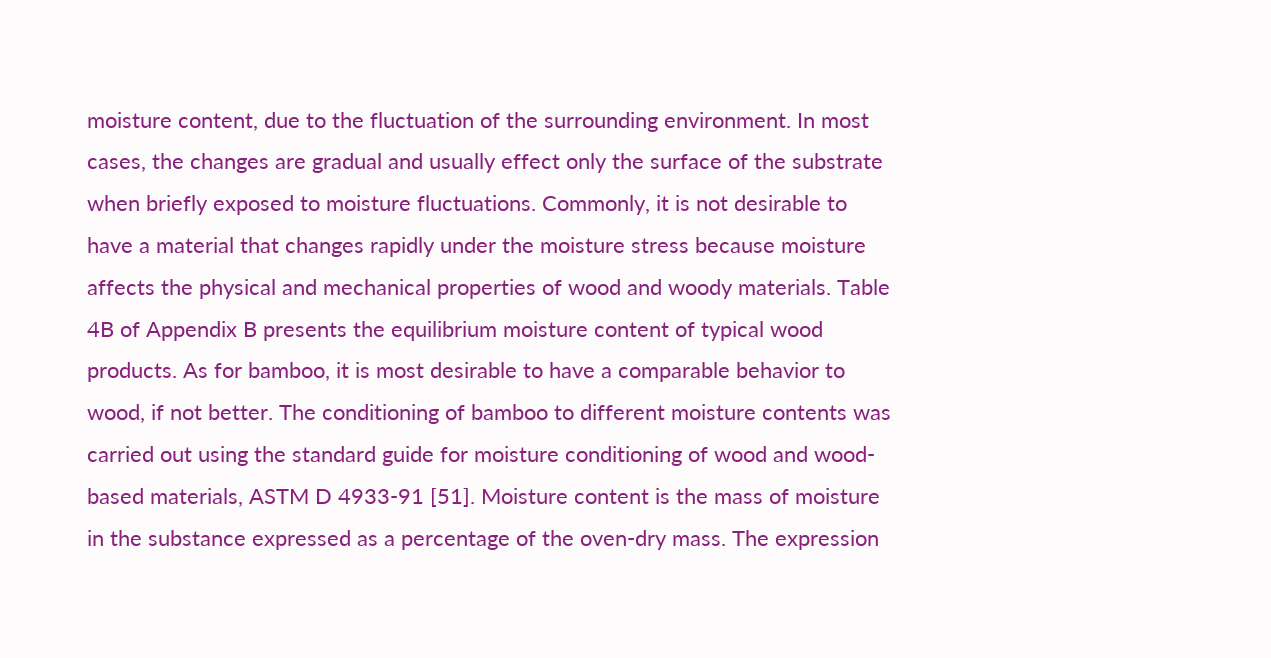moisture content, due to the fluctuation of the surrounding environment. In most cases, the changes are gradual and usually effect only the surface of the substrate when briefly exposed to moisture fluctuations. Commonly, it is not desirable to have a material that changes rapidly under the moisture stress because moisture affects the physical and mechanical properties of wood and woody materials. Table 4B of Appendix B presents the equilibrium moisture content of typical wood products. As for bamboo, it is most desirable to have a comparable behavior to wood, if not better. The conditioning of bamboo to different moisture contents was carried out using the standard guide for moisture conditioning of wood and wood-based materials, ASTM D 4933-91 [51]. Moisture content is the mass of moisture in the substance expressed as a percentage of the oven-dry mass. The expression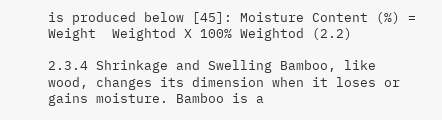is produced below [45]: Moisture Content (%) = Weight  Weightod X 100% Weightod (2.2)

2.3.4 Shrinkage and Swelling Bamboo, like wood, changes its dimension when it loses or gains moisture. Bamboo is a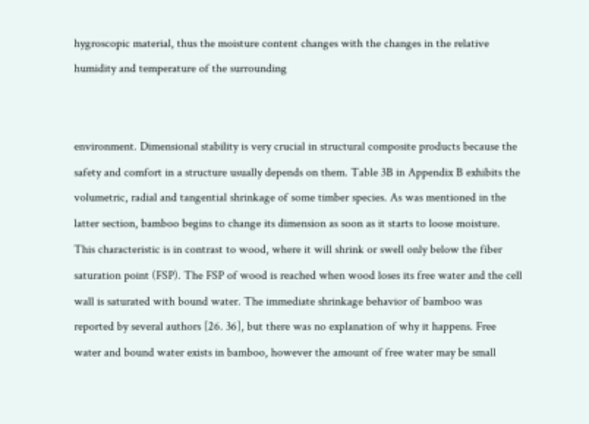hygroscopic material, thus the moisture content changes with the changes in the relative humidity and temperature of the surrounding


environment. Dimensional stability is very crucial in structural composite products because the safety and comfort in a structure usually depends on them. Table 3B in Appendix B exhibits the volumetric, radial and tangential shrinkage of some timber species. As was mentioned in the latter section, bamboo begins to change its dimension as soon as it starts to loose moisture. This characteristic is in contrast to wood, where it will shrink or swell only below the fiber saturation point (FSP). The FSP of wood is reached when wood loses its free water and the cell wall is saturated with bound water. The immediate shrinkage behavior of bamboo was reported by several authors [26. 36], but there was no explanation of why it happens. Free water and bound water exists in bamboo, however the amount of free water may be small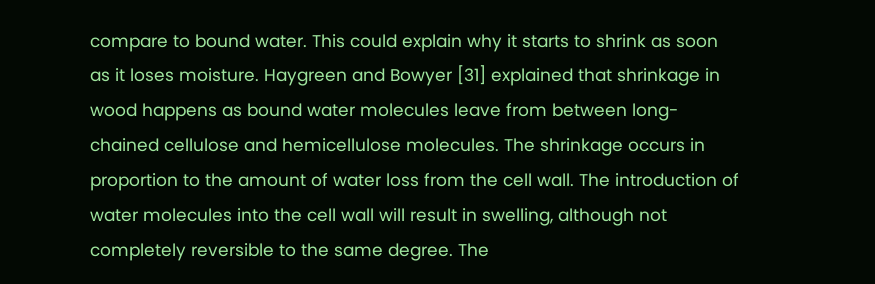compare to bound water. This could explain why it starts to shrink as soon as it loses moisture. Haygreen and Bowyer [31] explained that shrinkage in wood happens as bound water molecules leave from between long-chained cellulose and hemicellulose molecules. The shrinkage occurs in proportion to the amount of water loss from the cell wall. The introduction of water molecules into the cell wall will result in swelling, although not completely reversible to the same degree. The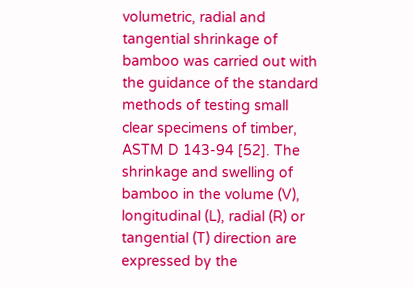volumetric, radial and tangential shrinkage of bamboo was carried out with the guidance of the standard methods of testing small clear specimens of timber, ASTM D 143-94 [52]. The shrinkage and swelling of bamboo in the volume (V), longitudinal (L), radial (R) or tangential (T) direction are expressed by the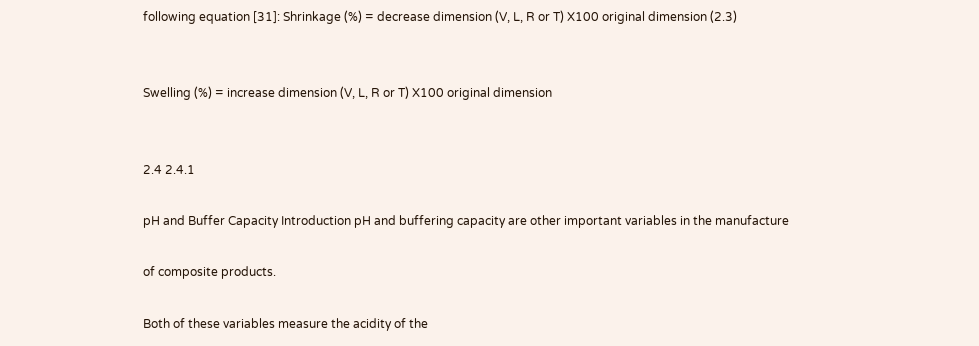following equation [31]: Shrinkage (%) = decrease dimension (V, L, R or T) X100 original dimension (2.3)


Swelling (%) = increase dimension (V, L, R or T) X100 original dimension


2.4 2.4.1

pH and Buffer Capacity Introduction pH and buffering capacity are other important variables in the manufacture

of composite products.

Both of these variables measure the acidity of the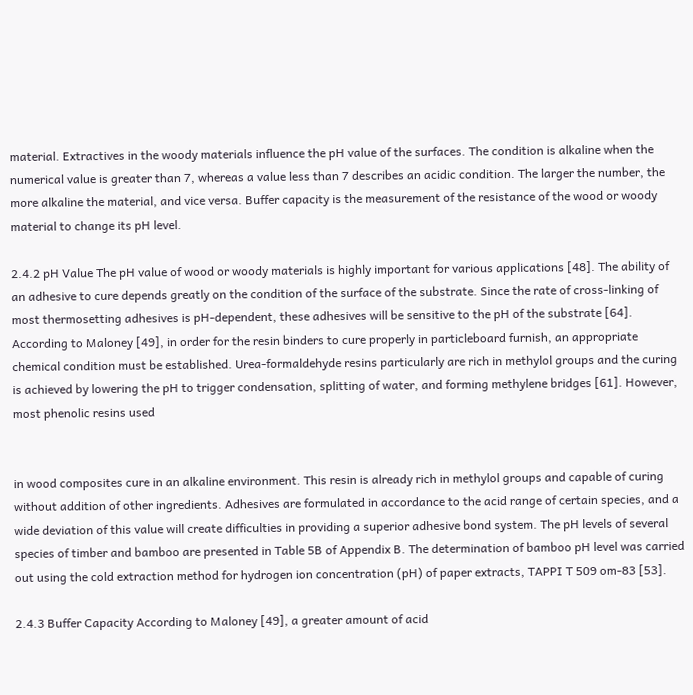material. Extractives in the woody materials influence the pH value of the surfaces. The condition is alkaline when the numerical value is greater than 7, whereas a value less than 7 describes an acidic condition. The larger the number, the more alkaline the material, and vice versa. Buffer capacity is the measurement of the resistance of the wood or woody material to change its pH level.

2.4.2 pH Value The pH value of wood or woody materials is highly important for various applications [48]. The ability of an adhesive to cure depends greatly on the condition of the surface of the substrate. Since the rate of cross-linking of most thermosetting adhesives is pH-dependent, these adhesives will be sensitive to the pH of the substrate [64]. According to Maloney [49], in order for the resin binders to cure properly in particleboard furnish, an appropriate chemical condition must be established. Urea-formaldehyde resins particularly are rich in methylol groups and the curing is achieved by lowering the pH to trigger condensation, splitting of water, and forming methylene bridges [61]. However, most phenolic resins used


in wood composites cure in an alkaline environment. This resin is already rich in methylol groups and capable of curing without addition of other ingredients. Adhesives are formulated in accordance to the acid range of certain species, and a wide deviation of this value will create difficulties in providing a superior adhesive bond system. The pH levels of several species of timber and bamboo are presented in Table 5B of Appendix B. The determination of bamboo pH level was carried out using the cold extraction method for hydrogen ion concentration (pH) of paper extracts, TAPPI T 509 om-83 [53].

2.4.3 Buffer Capacity According to Maloney [49], a greater amount of acid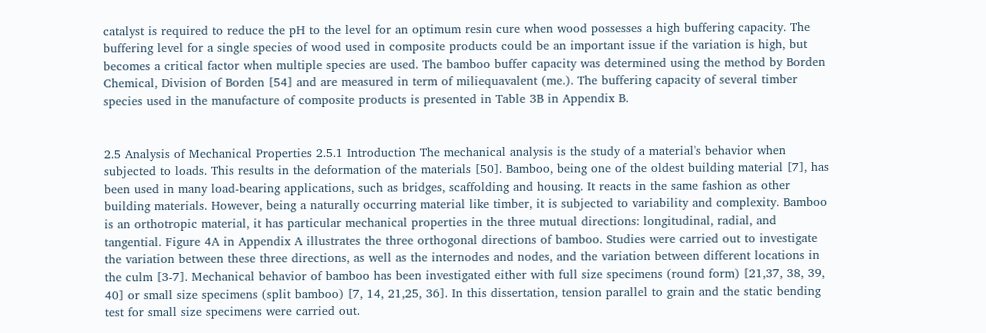catalyst is required to reduce the pH to the level for an optimum resin cure when wood possesses a high buffering capacity. The buffering level for a single species of wood used in composite products could be an important issue if the variation is high, but becomes a critical factor when multiple species are used. The bamboo buffer capacity was determined using the method by Borden Chemical, Division of Borden [54] and are measured in term of miliequavalent (me.). The buffering capacity of several timber species used in the manufacture of composite products is presented in Table 3B in Appendix B.


2.5 Analysis of Mechanical Properties 2.5.1 Introduction The mechanical analysis is the study of a material's behavior when subjected to loads. This results in the deformation of the materials [50]. Bamboo, being one of the oldest building material [7], has been used in many load-bearing applications, such as bridges, scaffolding and housing. It reacts in the same fashion as other building materials. However, being a naturally occurring material like timber, it is subjected to variability and complexity. Bamboo is an orthotropic material, it has particular mechanical properties in the three mutual directions: longitudinal, radial, and tangential. Figure 4A in Appendix A illustrates the three orthogonal directions of bamboo. Studies were carried out to investigate the variation between these three directions, as well as the internodes and nodes, and the variation between different locations in the culm [3-7]. Mechanical behavior of bamboo has been investigated either with full size specimens (round form) [21,37, 38, 39, 40] or small size specimens (split bamboo) [7, 14, 21,25, 36]. In this dissertation, tension parallel to grain and the static bending test for small size specimens were carried out.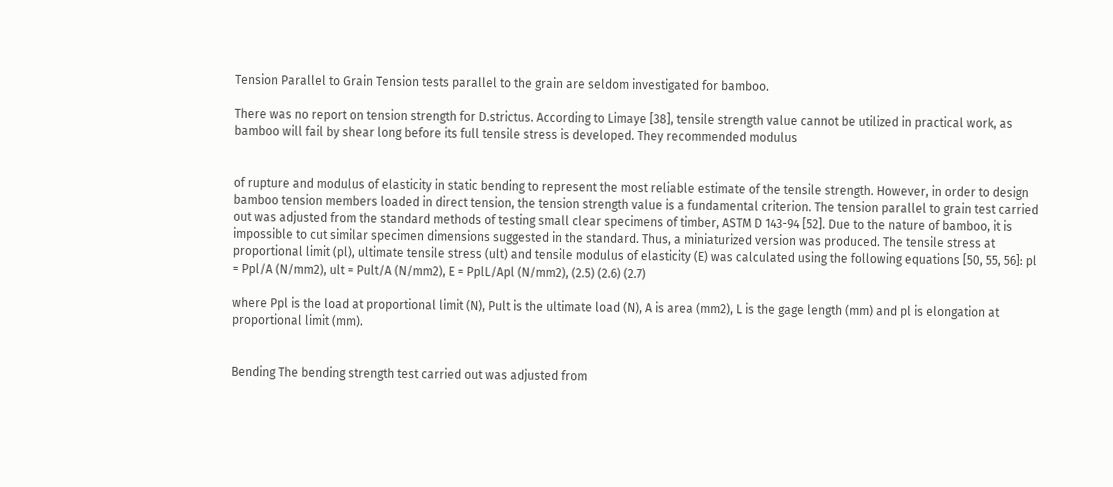Tension Parallel to Grain Tension tests parallel to the grain are seldom investigated for bamboo.

There was no report on tension strength for D.strictus. According to Limaye [38], tensile strength value cannot be utilized in practical work, as bamboo will fail by shear long before its full tensile stress is developed. They recommended modulus


of rupture and modulus of elasticity in static bending to represent the most reliable estimate of the tensile strength. However, in order to design bamboo tension members loaded in direct tension, the tension strength value is a fundamental criterion. The tension parallel to grain test carried out was adjusted from the standard methods of testing small clear specimens of timber, ASTM D 143-94 [52]. Due to the nature of bamboo, it is impossible to cut similar specimen dimensions suggested in the standard. Thus, a miniaturized version was produced. The tensile stress at proportional limit (pl), ultimate tensile stress (ult) and tensile modulus of elasticity (E) was calculated using the following equations [50, 55, 56]: pl = Ppl/A (N/mm2), ult = Pult/A (N/mm2), E = PplL/Apl (N/mm2), (2.5) (2.6) (2.7)

where Ppl is the load at proportional limit (N), Pult is the ultimate load (N), A is area (mm2), L is the gage length (mm) and pl is elongation at proportional limit (mm).


Bending The bending strength test carried out was adjusted from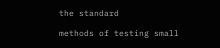the standard

methods of testing small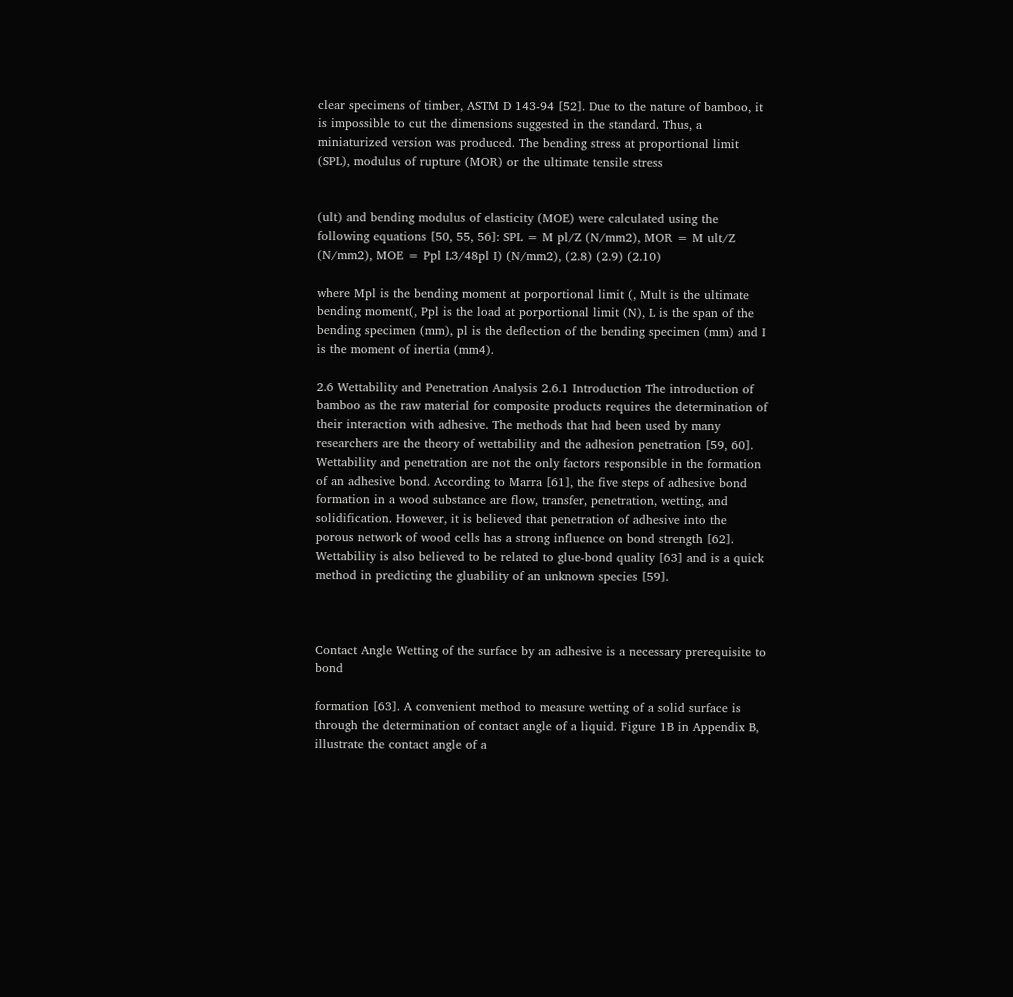clear specimens of timber, ASTM D 143-94 [52]. Due to the nature of bamboo, it is impossible to cut the dimensions suggested in the standard. Thus, a miniaturized version was produced. The bending stress at proportional limit (SPL), modulus of rupture (MOR) or the ultimate tensile stress


(ult) and bending modulus of elasticity (MOE) were calculated using the following equations [50, 55, 56]: SPL = M pl/Z (N/mm2), MOR = M ult/Z (N/mm2), MOE = Ppl L3/48pl I) (N/mm2), (2.8) (2.9) (2.10)

where Mpl is the bending moment at porportional limit (, Mult is the ultimate bending moment(, Ppl is the load at porportional limit (N), L is the span of the bending specimen (mm), pl is the deflection of the bending specimen (mm) and I is the moment of inertia (mm4).

2.6 Wettability and Penetration Analysis 2.6.1 Introduction The introduction of bamboo as the raw material for composite products requires the determination of their interaction with adhesive. The methods that had been used by many researchers are the theory of wettability and the adhesion penetration [59, 60]. Wettability and penetration are not the only factors responsible in the formation of an adhesive bond. According to Marra [61], the five steps of adhesive bond formation in a wood substance are flow, transfer, penetration, wetting, and solidification. However, it is believed that penetration of adhesive into the porous network of wood cells has a strong influence on bond strength [62]. Wettability is also believed to be related to glue-bond quality [63] and is a quick method in predicting the gluability of an unknown species [59].



Contact Angle Wetting of the surface by an adhesive is a necessary prerequisite to bond

formation [63]. A convenient method to measure wetting of a solid surface is through the determination of contact angle of a liquid. Figure 1B in Appendix B, illustrate the contact angle of a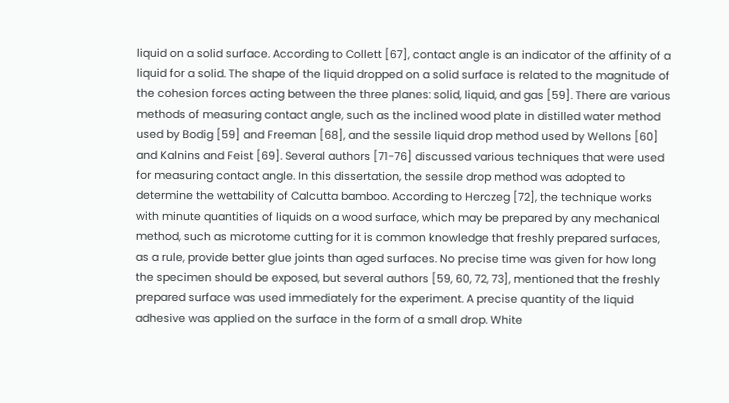liquid on a solid surface. According to Collett [67], contact angle is an indicator of the affinity of a liquid for a solid. The shape of the liquid dropped on a solid surface is related to the magnitude of the cohesion forces acting between the three planes: solid, liquid, and gas [59]. There are various methods of measuring contact angle, such as the inclined wood plate in distilled water method used by Bodig [59] and Freeman [68], and the sessile liquid drop method used by Wellons [60] and Kalnins and Feist [69]. Several authors [71-76] discussed various techniques that were used for measuring contact angle. In this dissertation, the sessile drop method was adopted to determine the wettability of Calcutta bamboo. According to Herczeg [72], the technique works with minute quantities of liquids on a wood surface, which may be prepared by any mechanical method, such as microtome cutting for it is common knowledge that freshly prepared surfaces, as a rule, provide better glue joints than aged surfaces. No precise time was given for how long the specimen should be exposed, but several authors [59, 60, 72, 73], mentioned that the freshly prepared surface was used immediately for the experiment. A precise quantity of the liquid adhesive was applied on the surface in the form of a small drop. White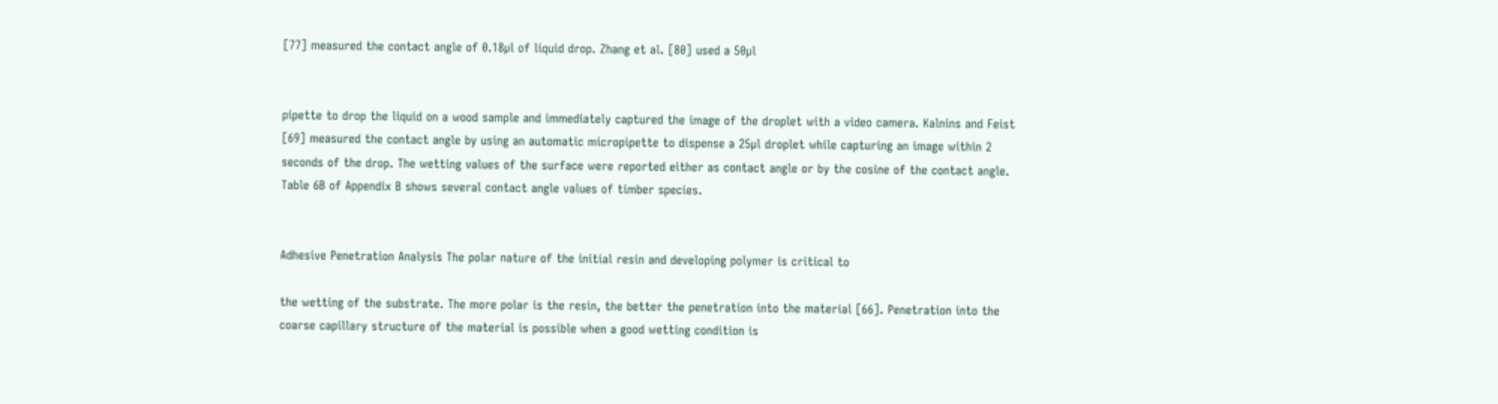[77] measured the contact angle of 0.18µl of liquid drop. Zhang et al. [80] used a 50µl


pipette to drop the liquid on a wood sample and immediately captured the image of the droplet with a video camera. Kalnins and Feist [69] measured the contact angle by using an automatic micropipette to dispense a 25µl droplet while capturing an image within 2 seconds of the drop. The wetting values of the surface were reported either as contact angle or by the cosine of the contact angle. Table 6B of Appendix B shows several contact angle values of timber species.


Adhesive Penetration Analysis The polar nature of the initial resin and developing polymer is critical to

the wetting of the substrate. The more polar is the resin, the better the penetration into the material [66]. Penetration into the coarse capillary structure of the material is possible when a good wetting condition is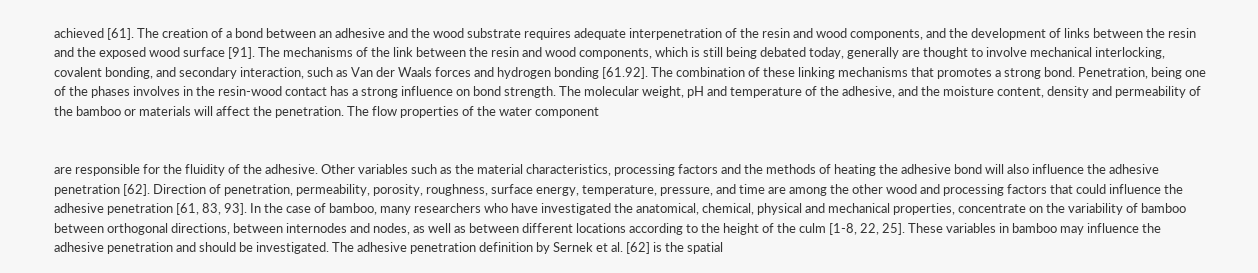achieved [61]. The creation of a bond between an adhesive and the wood substrate requires adequate interpenetration of the resin and wood components, and the development of links between the resin and the exposed wood surface [91]. The mechanisms of the link between the resin and wood components, which is still being debated today, generally are thought to involve mechanical interlocking, covalent bonding, and secondary interaction, such as Van der Waals forces and hydrogen bonding [61.92]. The combination of these linking mechanisms that promotes a strong bond. Penetration, being one of the phases involves in the resin-wood contact has a strong influence on bond strength. The molecular weight, pH and temperature of the adhesive, and the moisture content, density and permeability of the bamboo or materials will affect the penetration. The flow properties of the water component


are responsible for the fluidity of the adhesive. Other variables such as the material characteristics, processing factors and the methods of heating the adhesive bond will also influence the adhesive penetration [62]. Direction of penetration, permeability, porosity, roughness, surface energy, temperature, pressure, and time are among the other wood and processing factors that could influence the adhesive penetration [61, 83, 93]. In the case of bamboo, many researchers who have investigated the anatomical, chemical, physical and mechanical properties, concentrate on the variability of bamboo between orthogonal directions, between internodes and nodes, as well as between different locations according to the height of the culm [1-8, 22, 25]. These variables in bamboo may influence the adhesive penetration and should be investigated. The adhesive penetration definition by Sernek et al. [62] is the spatial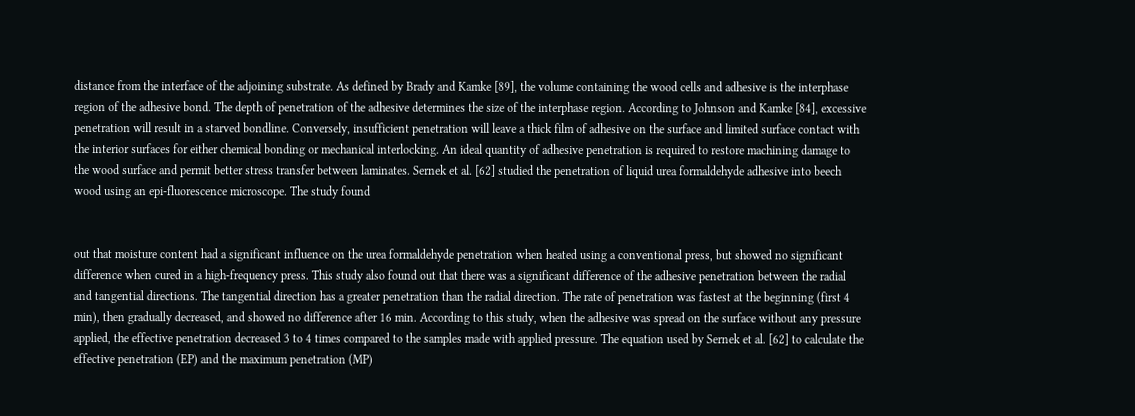distance from the interface of the adjoining substrate. As defined by Brady and Kamke [89], the volume containing the wood cells and adhesive is the interphase region of the adhesive bond. The depth of penetration of the adhesive determines the size of the interphase region. According to Johnson and Kamke [84], excessive penetration will result in a starved bondline. Conversely, insufficient penetration will leave a thick film of adhesive on the surface and limited surface contact with the interior surfaces for either chemical bonding or mechanical interlocking. An ideal quantity of adhesive penetration is required to restore machining damage to the wood surface and permit better stress transfer between laminates. Sernek et al. [62] studied the penetration of liquid urea formaldehyde adhesive into beech wood using an epi-fluorescence microscope. The study found


out that moisture content had a significant influence on the urea formaldehyde penetration when heated using a conventional press, but showed no significant difference when cured in a high-frequency press. This study also found out that there was a significant difference of the adhesive penetration between the radial and tangential directions. The tangential direction has a greater penetration than the radial direction. The rate of penetration was fastest at the beginning (first 4 min), then gradually decreased, and showed no difference after 16 min. According to this study, when the adhesive was spread on the surface without any pressure applied, the effective penetration decreased 3 to 4 times compared to the samples made with applied pressure. The equation used by Sernek et al. [62] to calculate the effective penetration (EP) and the maximum penetration (MP)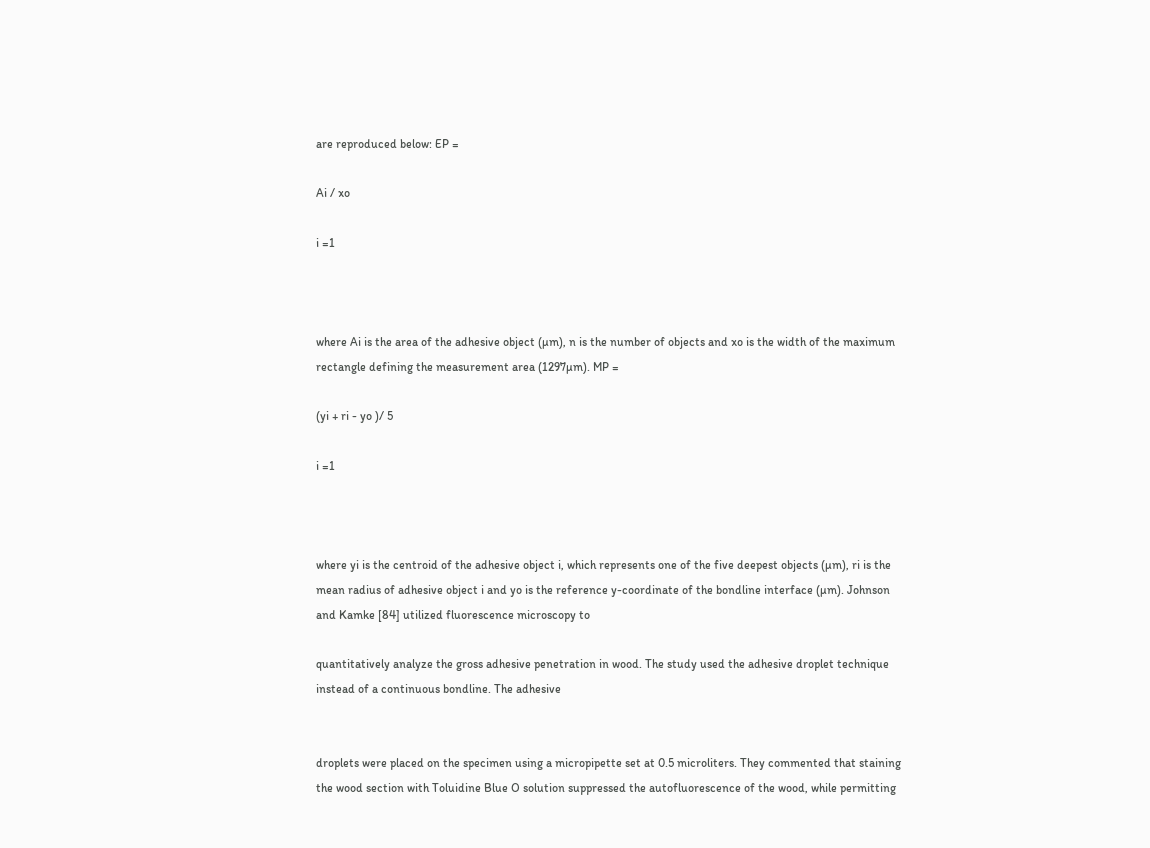are reproduced below: EP =

Ai / xo

i =1



where Ai is the area of the adhesive object (µm), n is the number of objects and xo is the width of the maximum rectangle defining the measurement area (1297µm). MP =

(yi + ri - yo )/ 5

i =1



where yi is the centroid of the adhesive object i, which represents one of the five deepest objects (µm), ri is the mean radius of adhesive object i and yo is the reference y-coordinate of the bondline interface (µm). Johnson and Kamke [84] utilized fluorescence microscopy to

quantitatively analyze the gross adhesive penetration in wood. The study used the adhesive droplet technique instead of a continuous bondline. The adhesive


droplets were placed on the specimen using a micropipette set at 0.5 microliters. They commented that staining the wood section with Toluidine Blue O solution suppressed the autofluorescence of the wood, while permitting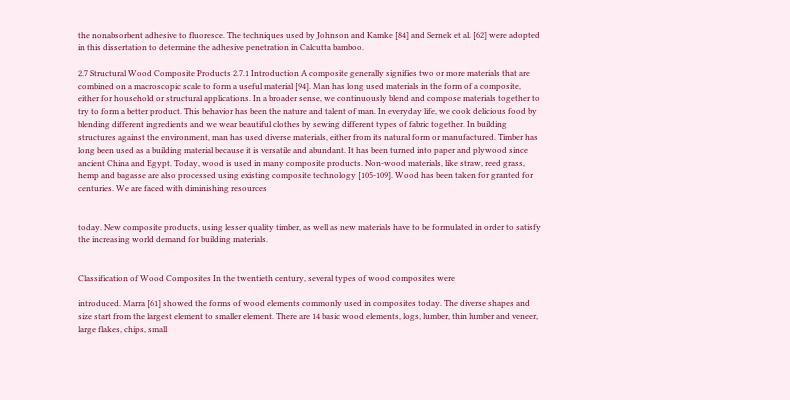the nonabsorbent adhesive to fluoresce. The techniques used by Johnson and Kamke [84] and Sernek et al. [62] were adopted in this dissertation to determine the adhesive penetration in Calcutta bamboo.

2.7 Structural Wood Composite Products 2.7.1 Introduction A composite generally signifies two or more materials that are combined on a macroscopic scale to form a useful material [94]. Man has long used materials in the form of a composite, either for household or structural applications. In a broader sense, we continuously blend and compose materials together to try to form a better product. This behavior has been the nature and talent of man. In everyday life, we cook delicious food by blending different ingredients and we wear beautiful clothes by sewing different types of fabric together. In building structures against the environment, man has used diverse materials, either from its natural form or manufactured. Timber has long been used as a building material because it is versatile and abundant. It has been turned into paper and plywood since ancient China and Egypt. Today, wood is used in many composite products. Non-wood materials, like straw, reed grass, hemp and bagasse are also processed using existing composite technology [105-109]. Wood has been taken for granted for centuries. We are faced with diminishing resources


today. New composite products, using lesser quality timber, as well as new materials have to be formulated in order to satisfy the increasing world demand for building materials.


Classification of Wood Composites In the twentieth century, several types of wood composites were

introduced. Marra [61] showed the forms of wood elements commonly used in composites today. The diverse shapes and size start from the largest element to smaller element. There are 14 basic wood elements, logs, lumber, thin lumber and veneer, large flakes, chips, small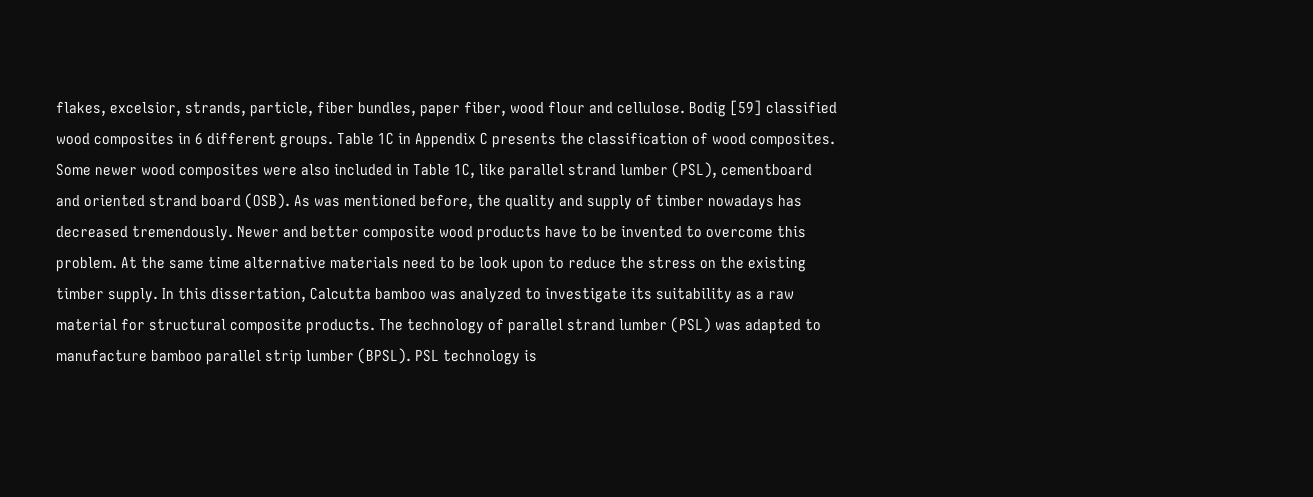flakes, excelsior, strands, particle, fiber bundles, paper fiber, wood flour and cellulose. Bodig [59] classified wood composites in 6 different groups. Table 1C in Appendix C presents the classification of wood composites. Some newer wood composites were also included in Table 1C, like parallel strand lumber (PSL), cementboard and oriented strand board (OSB). As was mentioned before, the quality and supply of timber nowadays has decreased tremendously. Newer and better composite wood products have to be invented to overcome this problem. At the same time alternative materials need to be look upon to reduce the stress on the existing timber supply. In this dissertation, Calcutta bamboo was analyzed to investigate its suitability as a raw material for structural composite products. The technology of parallel strand lumber (PSL) was adapted to manufacture bamboo parallel strip lumber (BPSL). PSL technology is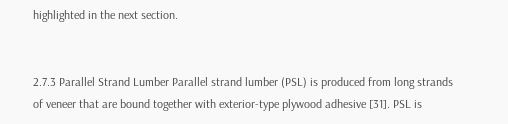highlighted in the next section.


2.7.3 Parallel Strand Lumber Parallel strand lumber (PSL) is produced from long strands of veneer that are bound together with exterior-type plywood adhesive [31]. PSL is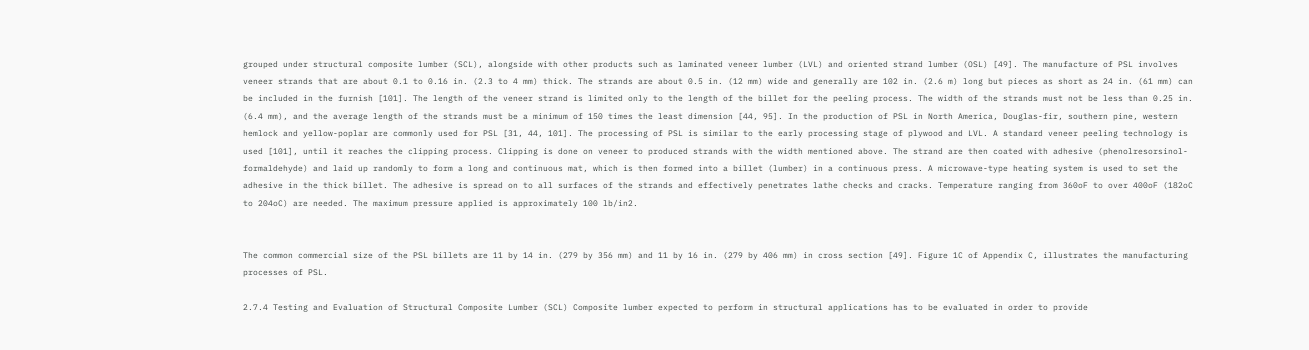grouped under structural composite lumber (SCL), alongside with other products such as laminated veneer lumber (LVL) and oriented strand lumber (OSL) [49]. The manufacture of PSL involves veneer strands that are about 0.1 to 0.16 in. (2.3 to 4 mm) thick. The strands are about 0.5 in. (12 mm) wide and generally are 102 in. (2.6 m) long but pieces as short as 24 in. (61 mm) can be included in the furnish [101]. The length of the veneer strand is limited only to the length of the billet for the peeling process. The width of the strands must not be less than 0.25 in. (6.4 mm), and the average length of the strands must be a minimum of 150 times the least dimension [44, 95]. In the production of PSL in North America, Douglas-fir, southern pine, western hemlock and yellow-poplar are commonly used for PSL [31, 44, 101]. The processing of PSL is similar to the early processing stage of plywood and LVL. A standard veneer peeling technology is used [101], until it reaches the clipping process. Clipping is done on veneer to produced strands with the width mentioned above. The strand are then coated with adhesive (phenolresorsinol-formaldehyde) and laid up randomly to form a long and continuous mat, which is then formed into a billet (lumber) in a continuous press. A microwave-type heating system is used to set the adhesive in the thick billet. The adhesive is spread on to all surfaces of the strands and effectively penetrates lathe checks and cracks. Temperature ranging from 360oF to over 400oF (182oC to 204oC) are needed. The maximum pressure applied is approximately 100 lb/in2.


The common commercial size of the PSL billets are 11 by 14 in. (279 by 356 mm) and 11 by 16 in. (279 by 406 mm) in cross section [49]. Figure 1C of Appendix C, illustrates the manufacturing processes of PSL.

2.7.4 Testing and Evaluation of Structural Composite Lumber (SCL) Composite lumber expected to perform in structural applications has to be evaluated in order to provide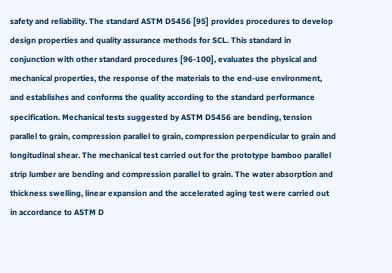safety and reliability. The standard ASTM D5456 [95] provides procedures to develop design properties and quality assurance methods for SCL. This standard in conjunction with other standard procedures [96-100], evaluates the physical and mechanical properties, the response of the materials to the end-use environment, and establishes and conforms the quality according to the standard performance specification. Mechanical tests suggested by ASTM D5456 are bending, tension parallel to grain, compression parallel to grain, compression perpendicular to grain and longitudinal shear. The mechanical test carried out for the prototype bamboo parallel strip lumber are bending and compression parallel to grain. The water absorption and thickness swelling, linear expansion and the accelerated aging test were carried out in accordance to ASTM D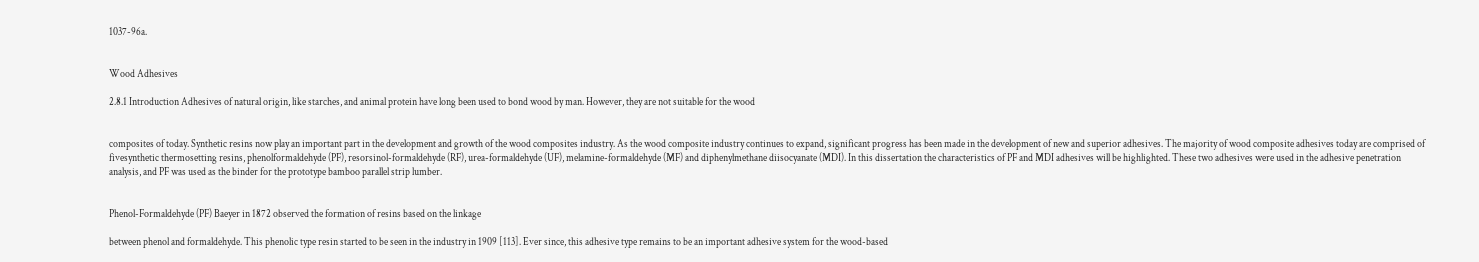1037-96a.


Wood Adhesives

2.8.1 Introduction Adhesives of natural origin, like starches, and animal protein have long been used to bond wood by man. However, they are not suitable for the wood


composites of today. Synthetic resins now play an important part in the development and growth of the wood composites industry. As the wood composite industry continues to expand, significant progress has been made in the development of new and superior adhesives. The majority of wood composite adhesives today are comprised of fivesynthetic thermosetting resins, phenolformaldehyde (PF), resorsinol-formaldehyde (RF), urea-formaldehyde (UF), melamine-formaldehyde (MF) and diphenylmethane diisocyanate (MDI). In this dissertation the characteristics of PF and MDI adhesives will be highlighted. These two adhesives were used in the adhesive penetration analysis, and PF was used as the binder for the prototype bamboo parallel strip lumber.


Phenol-Formaldehyde (PF) Baeyer in 1872 observed the formation of resins based on the linkage

between phenol and formaldehyde. This phenolic type resin started to be seen in the industry in 1909 [113]. Ever since, this adhesive type remains to be an important adhesive system for the wood-based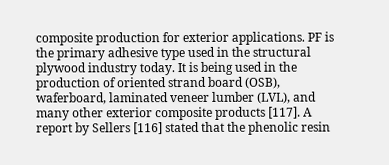composite production for exterior applications. PF is the primary adhesive type used in the structural plywood industry today. It is being used in the production of oriented strand board (OSB), waferboard, laminated veneer lumber (LVL), and many other exterior composite products [117]. A report by Sellers [116] stated that the phenolic resin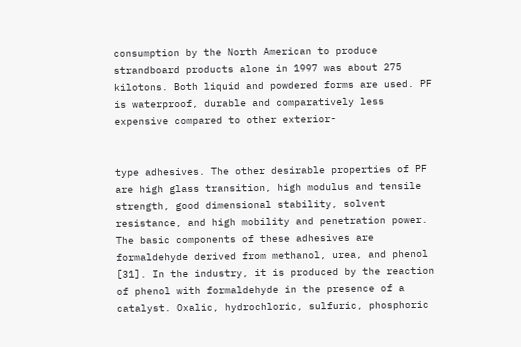consumption by the North American to produce strandboard products alone in 1997 was about 275 kilotons. Both liquid and powdered forms are used. PF is waterproof, durable and comparatively less expensive compared to other exterior-


type adhesives. The other desirable properties of PF are high glass transition, high modulus and tensile strength, good dimensional stability, solvent resistance, and high mobility and penetration power. The basic components of these adhesives are formaldehyde derived from methanol, urea, and phenol [31]. In the industry, it is produced by the reaction of phenol with formaldehyde in the presence of a catalyst. Oxalic, hydrochloric, sulfuric, phosphoric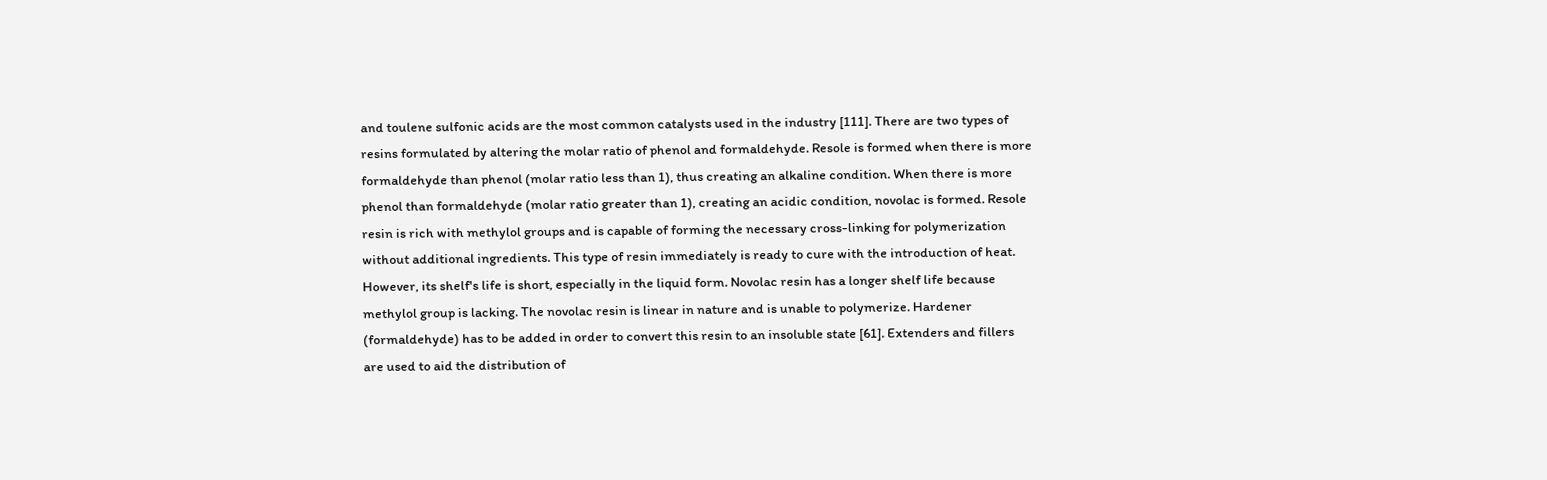and toulene sulfonic acids are the most common catalysts used in the industry [111]. There are two types of resins formulated by altering the molar ratio of phenol and formaldehyde. Resole is formed when there is more formaldehyde than phenol (molar ratio less than 1), thus creating an alkaline condition. When there is more phenol than formaldehyde (molar ratio greater than 1), creating an acidic condition, novolac is formed. Resole resin is rich with methylol groups and is capable of forming the necessary cross-linking for polymerization without additional ingredients. This type of resin immediately is ready to cure with the introduction of heat. However, its shelf's life is short, especially in the liquid form. Novolac resin has a longer shelf life because methylol group is lacking. The novolac resin is linear in nature and is unable to polymerize. Hardener (formaldehyde) has to be added in order to convert this resin to an insoluble state [61]. Extenders and fillers are used to aid the distribution of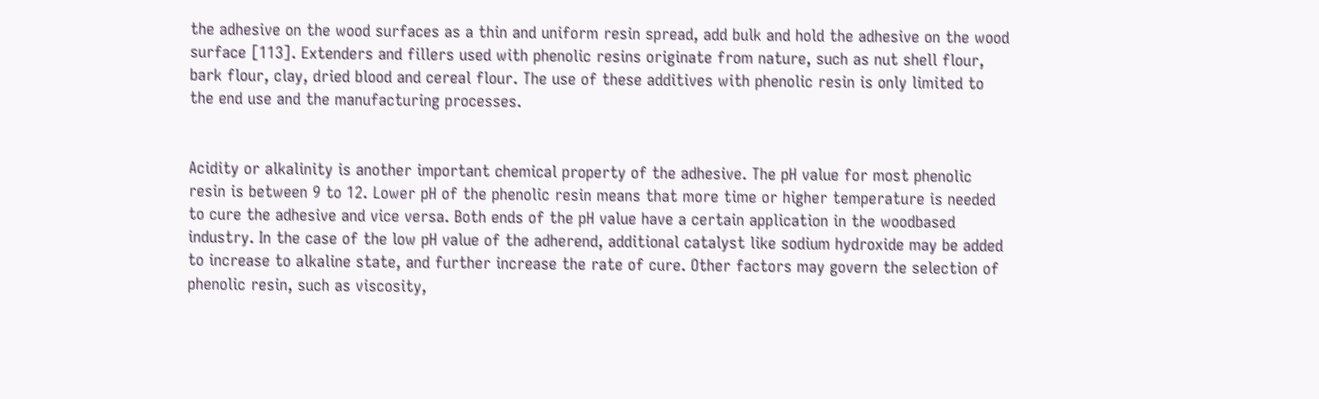the adhesive on the wood surfaces as a thin and uniform resin spread, add bulk and hold the adhesive on the wood surface [113]. Extenders and fillers used with phenolic resins originate from nature, such as nut shell flour, bark flour, clay, dried blood and cereal flour. The use of these additives with phenolic resin is only limited to the end use and the manufacturing processes.


Acidity or alkalinity is another important chemical property of the adhesive. The pH value for most phenolic resin is between 9 to 12. Lower pH of the phenolic resin means that more time or higher temperature is needed to cure the adhesive and vice versa. Both ends of the pH value have a certain application in the woodbased industry. In the case of the low pH value of the adherend, additional catalyst like sodium hydroxide may be added to increase to alkaline state, and further increase the rate of cure. Other factors may govern the selection of phenolic resin, such as viscosity,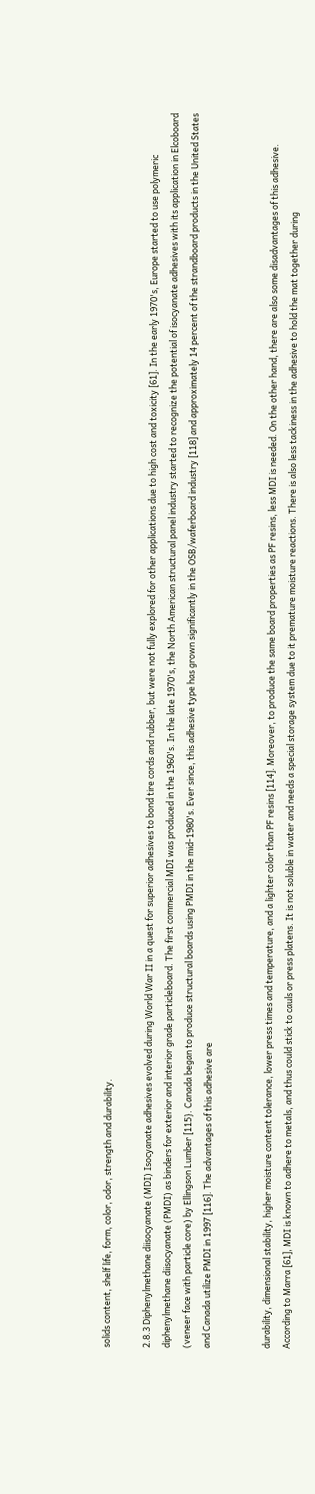solids content, shelf life, form, color, odor, strength and durability.

2.8.3 Diphenylmethane diisocyanate (MDI) Isocyanate adhesives evolved during World War II in a quest for superior adhesives to bond tire cords and rubber, but were not fully explored for other applications due to high cost and toxicity [61]. In the early 1970's, Europe started to use polymeric diphenylmethane diisocyanate (PMDI) as binders for exterior and interior grade particleboard. The first commercial MDI was produced in the 1960's. In the late 1970's, the North American structural panel industry started to recognize the potential of isocyanate adhesives with its application in Elcoboard (veneer face with particle core) by Ellingson Lumber [115}. Canada began to produce structural boards using PMDI in the mid-1980's. Ever since, this adhesive type has grown significantly in the OSB/waferboard industry [118] and approximately 14 percent of the strandboard products in the United States and Canada utilize PMDI in 1997 [116]. The advantages of this adhesive are


durability, dimensional stability, higher moisture content tolerance, lower press times and temperature, and a lighter color than PF resins [114]. Moreover, to produce the same board properties as PF resins, less MDI is needed. On the other hand, there are also some disadvantages of this adhesive. According to Marra [61], MDI is known to adhere to metals, and thus could stick to cauls or press platens. It is not soluble in water and needs a special storage system due to it premature moisture reactions. There is also less tackiness in the adhesive to hold the mat together during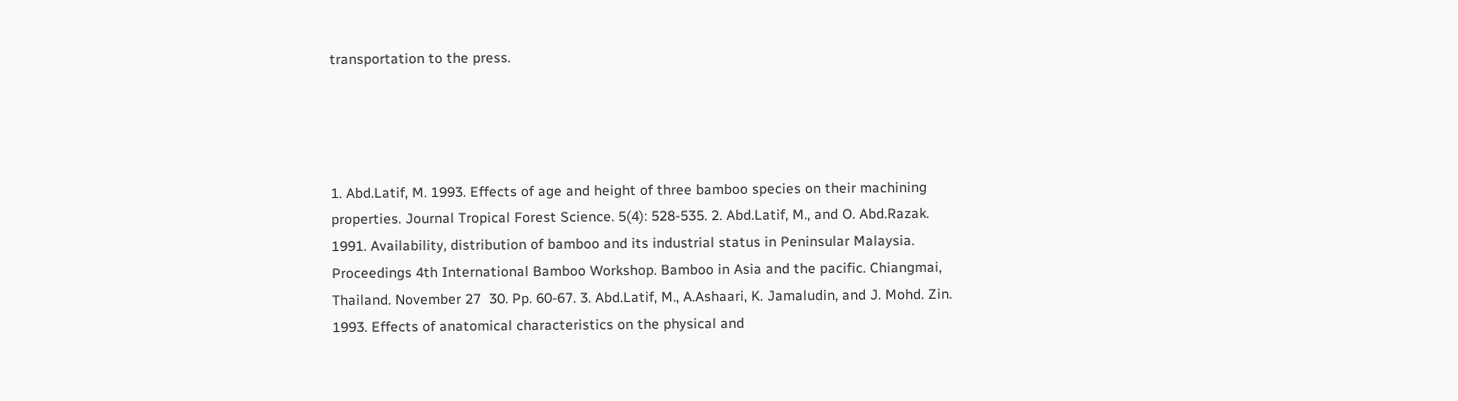transportation to the press.




1. Abd.Latif, M. 1993. Effects of age and height of three bamboo species on their machining properties. Journal Tropical Forest Science. 5(4): 528-535. 2. Abd.Latif, M., and O. Abd.Razak. 1991. Availability, distribution of bamboo and its industrial status in Peninsular Malaysia. Proceedings 4th International Bamboo Workshop. Bamboo in Asia and the pacific. Chiangmai, Thailand. November 27  30. Pp. 60-67. 3. Abd.Latif, M., A.Ashaari, K. Jamaludin, and J. Mohd. Zin. 1993. Effects of anatomical characteristics on the physical and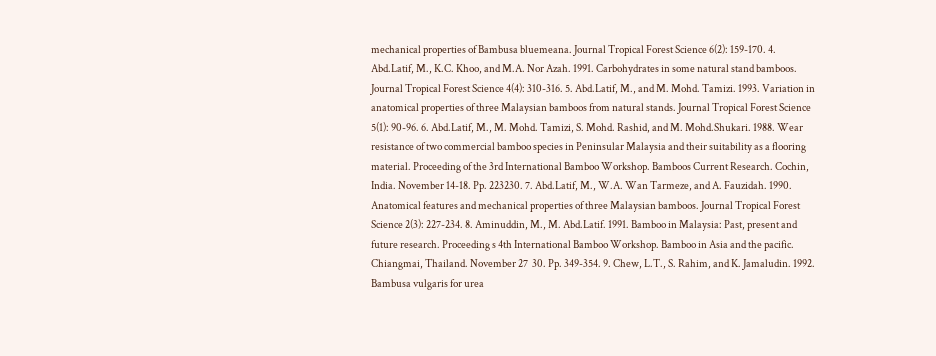mechanical properties of Bambusa bluemeana. Journal Tropical Forest Science 6(2): 159-170. 4. Abd.Latif, M., K.C. Khoo, and M.A. Nor Azah. 1991. Carbohydrates in some natural stand bamboos. Journal Tropical Forest Science 4(4): 310-316. 5. Abd.Latif, M., and M. Mohd. Tamizi. 1993. Variation in anatomical properties of three Malaysian bamboos from natural stands. Journal Tropical Forest Science 5(1): 90-96. 6. Abd.Latif, M., M. Mohd. Tamizi, S. Mohd. Rashid, and M. Mohd.Shukari. 1988. Wear resistance of two commercial bamboo species in Peninsular Malaysia and their suitability as a flooring material. Proceeding of the 3rd International Bamboo Workshop. Bamboos Current Research. Cochin, India. November 14-18. Pp. 223230. 7. Abd.Latif, M., W.A. Wan Tarmeze, and A. Fauzidah. 1990. Anatomical features and mechanical properties of three Malaysian bamboos. Journal Tropical Forest Science 2(3): 227-234. 8. Aminuddin, M., M. Abd.Latif. 1991. Bamboo in Malaysia: Past, present and future research. Proceeding s 4th International Bamboo Workshop. Bamboo in Asia and the pacific. Chiangmai, Thailand. November 27  30. Pp. 349-354. 9. Chew, L.T., S. Rahim, and K. Jamaludin. 1992. Bambusa vulgaris for urea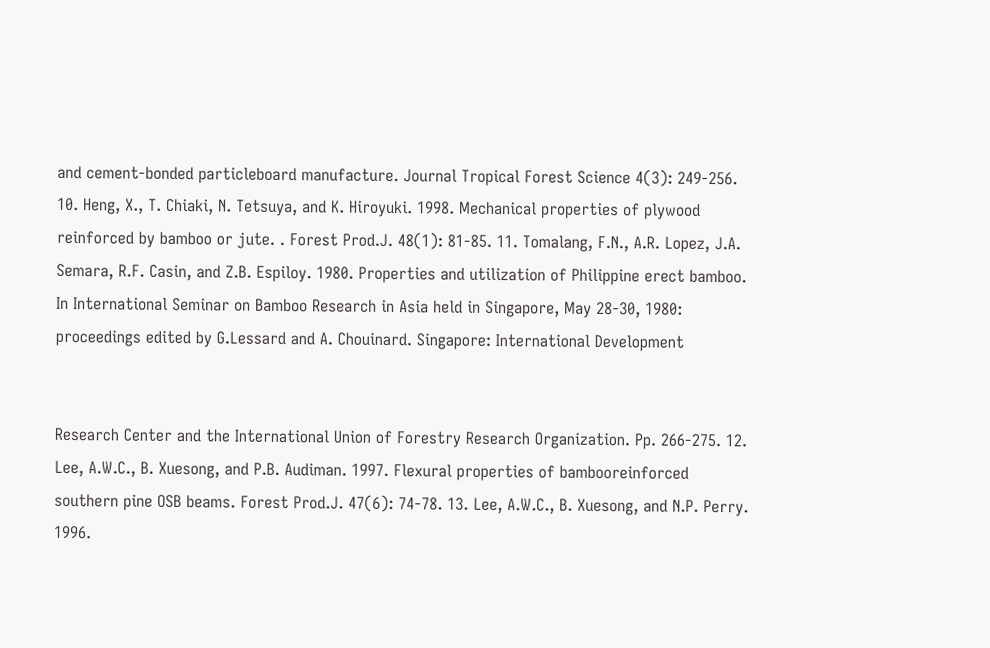and cement-bonded particleboard manufacture. Journal Tropical Forest Science 4(3): 249-256. 10. Heng, X., T. Chiaki, N. Tetsuya, and K. Hiroyuki. 1998. Mechanical properties of plywood reinforced by bamboo or jute. . Forest Prod.J. 48(1): 81-85. 11. Tomalang, F.N., A.R. Lopez, J.A. Semara, R.F. Casin, and Z.B. Espiloy. 1980. Properties and utilization of Philippine erect bamboo. In International Seminar on Bamboo Research in Asia held in Singapore, May 28-30, 1980: proceedings edited by G.Lessard and A. Chouinard. Singapore: International Development


Research Center and the International Union of Forestry Research Organization. Pp. 266-275. 12. Lee, A.W.C., B. Xuesong, and P.B. Audiman. 1997. Flexural properties of bambooreinforced southern pine OSB beams. Forest Prod.J. 47(6): 74-78. 13. Lee, A.W.C., B. Xuesong, and N.P. Perry. 1996.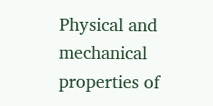Physical and mechanical properties of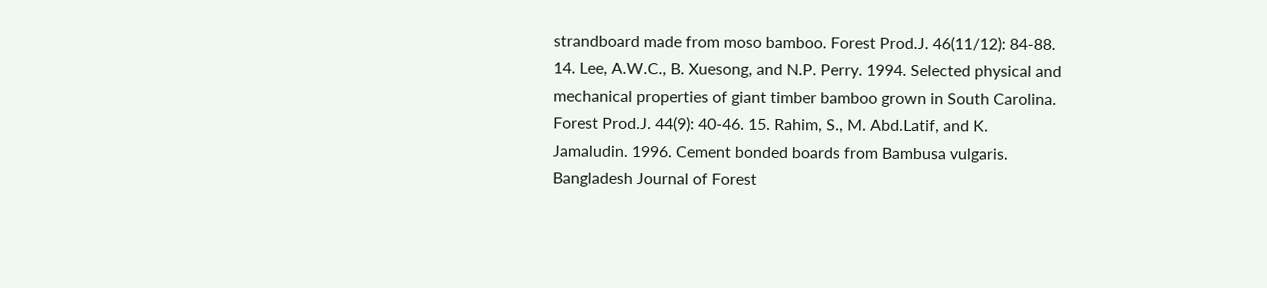strandboard made from moso bamboo. Forest Prod.J. 46(11/12): 84-88. 14. Lee, A.W.C., B. Xuesong, and N.P. Perry. 1994. Selected physical and mechanical properties of giant timber bamboo grown in South Carolina. Forest Prod.J. 44(9): 40-46. 15. Rahim, S., M. Abd.Latif, and K. Jamaludin. 1996. Cement bonded boards from Bambusa vulgaris. Bangladesh Journal of Forest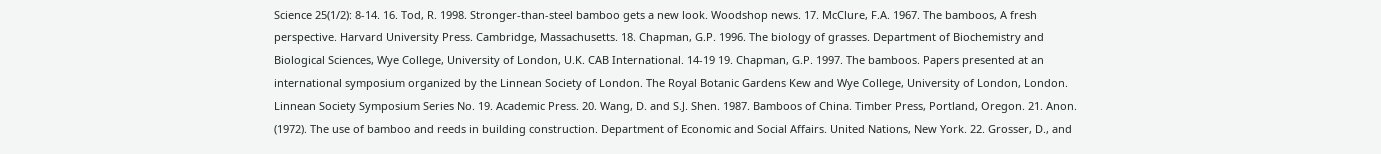Science 25(1/2): 8-14. 16. Tod, R. 1998. Stronger-than-steel bamboo gets a new look. Woodshop news. 17. McClure, F.A. 1967. The bamboos, A fresh perspective. Harvard University Press. Cambridge, Massachusetts. 18. Chapman, G.P. 1996. The biology of grasses. Department of Biochemistry and Biological Sciences, Wye College, University of London, U.K. CAB International. 14-19 19. Chapman, G.P. 1997. The bamboos. Papers presented at an international symposium organized by the Linnean Society of London. The Royal Botanic Gardens Kew and Wye College, University of London, London. Linnean Society Symposium Series No. 19. Academic Press. 20. Wang, D. and S.J. Shen. 1987. Bamboos of China. Timber Press, Portland, Oregon. 21. Anon. (1972). The use of bamboo and reeds in building construction. Department of Economic and Social Affairs. United Nations, New York. 22. Grosser, D., and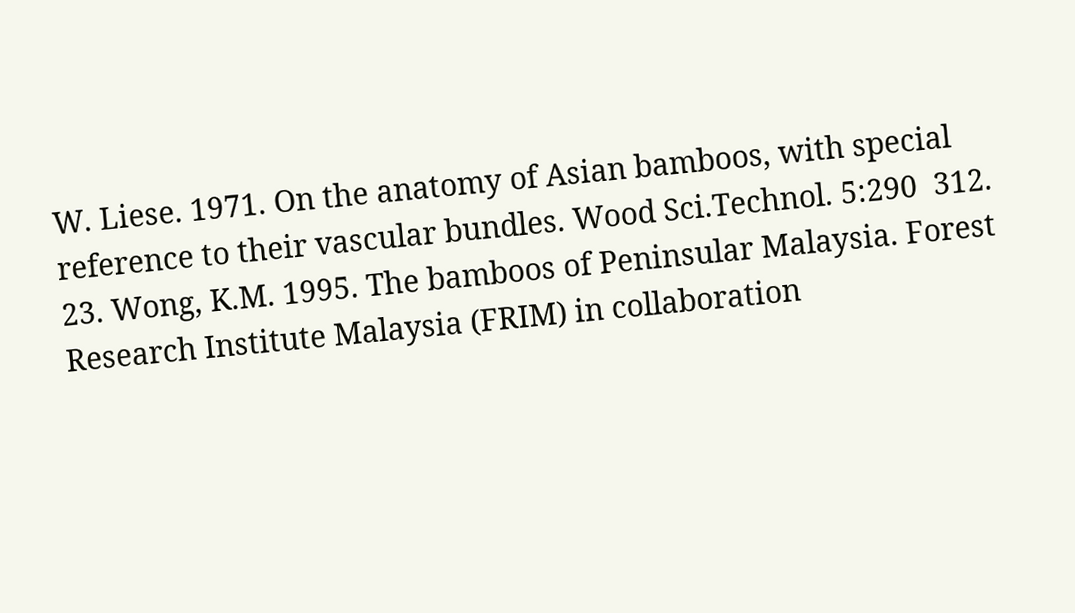W. Liese. 1971. On the anatomy of Asian bamboos, with special reference to their vascular bundles. Wood Sci.Technol. 5:290  312. 23. Wong, K.M. 1995. The bamboos of Peninsular Malaysia. Forest Research Institute Malaysia (FRIM) in collaboration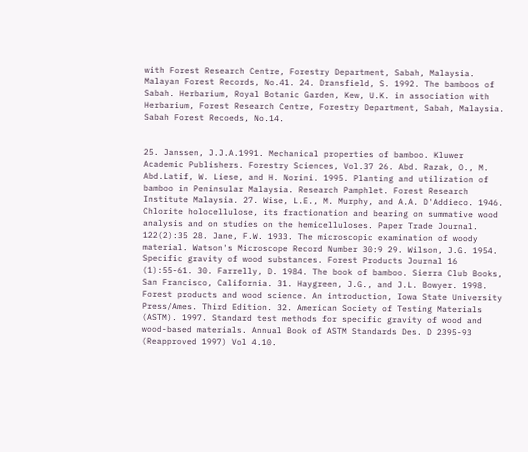with Forest Research Centre, Forestry Department, Sabah, Malaysia. Malayan Forest Records, No.41. 24. Dransfield, S. 1992. The bamboos of Sabah. Herbarium, Royal Botanic Garden, Kew, U.K. in association with Herbarium, Forest Research Centre, Forestry Department, Sabah, Malaysia. Sabah Forest Recoeds, No.14.


25. Janssen, J.J.A.1991. Mechanical properties of bamboo. Kluwer Academic Publishers. Forestry Sciences, Vol.37 26. Abd. Razak, O., M. Abd.Latif, W. Liese, and H. Norini. 1995. Planting and utilization of bamboo in Peninsular Malaysia. Research Pamphlet. Forest Research Institute Malaysia. 27. Wise, L.E., M. Murphy, and A.A. D'Addieco. 1946. Chlorite holocellulose, its fractionation and bearing on summative wood analysis and on studies on the hemicelluloses. Paper Trade Journal. 122(2):35 28. Jane, F.W. 1933. The microscopic examination of woody material. Watson's Microscope Record Number 30:9 29. Wilson, J.G. 1954. Specific gravity of wood substances. Forest Products Journal 16 (1):55-61. 30. Farrelly, D. 1984. The book of bamboo. Sierra Club Books, San Francisco, California. 31. Haygreen, J.G., and J.L. Bowyer. 1998. Forest products and wood science. An introduction, Iowa State University Press/Ames. Third Edition. 32. American Society of Testing Materials (ASTM). 1997. Standard test methods for specific gravity of wood and wood-based materials. Annual Book of ASTM Standards Des. D 2395-93 (Reapproved 1997) Vol 4.10.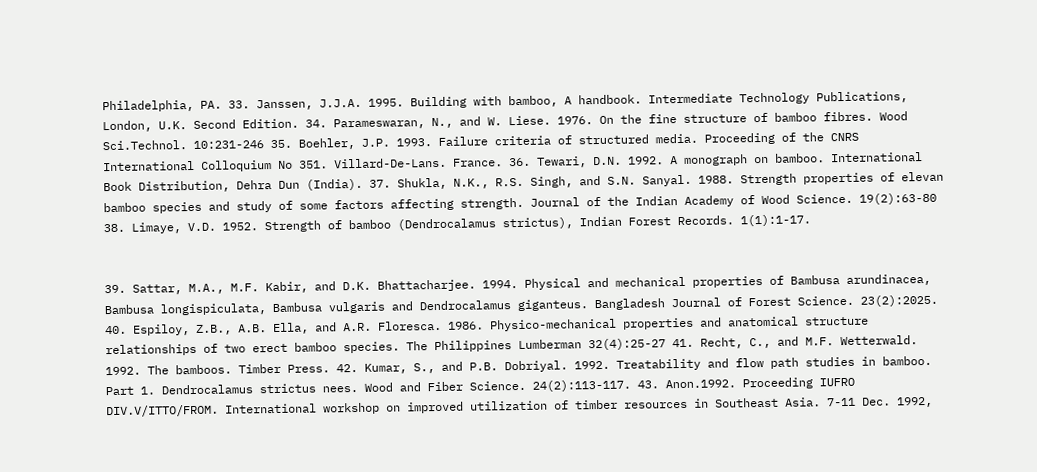Philadelphia, PA. 33. Janssen, J.J.A. 1995. Building with bamboo, A handbook. Intermediate Technology Publications, London, U.K. Second Edition. 34. Parameswaran, N., and W. Liese. 1976. On the fine structure of bamboo fibres. Wood Sci.Technol. 10:231-246 35. Boehler, J.P. 1993. Failure criteria of structured media. Proceeding of the CNRS International Colloquium No 351. Villard-De-Lans. France. 36. Tewari, D.N. 1992. A monograph on bamboo. International Book Distribution, Dehra Dun (India). 37. Shukla, N.K., R.S. Singh, and S.N. Sanyal. 1988. Strength properties of elevan bamboo species and study of some factors affecting strength. Journal of the Indian Academy of Wood Science. 19(2):63-80 38. Limaye, V.D. 1952. Strength of bamboo (Dendrocalamus strictus), Indian Forest Records. 1(1):1-17.


39. Sattar, M.A., M.F. Kabir, and D.K. Bhattacharjee. 1994. Physical and mechanical properties of Bambusa arundinacea, Bambusa longispiculata, Bambusa vulgaris and Dendrocalamus giganteus. Bangladesh Journal of Forest Science. 23(2):2025. 40. Espiloy, Z.B., A.B. Ella, and A.R. Floresca. 1986. Physico-mechanical properties and anatomical structure relationships of two erect bamboo species. The Philippines Lumberman 32(4):25-27 41. Recht, C., and M.F. Wetterwald. 1992. The bamboos. Timber Press. 42. Kumar, S., and P.B. Dobriyal. 1992. Treatability and flow path studies in bamboo. Part 1. Dendrocalamus strictus nees. Wood and Fiber Science. 24(2):113-117. 43. Anon.1992. Proceeding IUFRO DIV.V/ITTO/FROM. International workshop on improved utilization of timber resources in Southeast Asia. 7-11 Dec. 1992,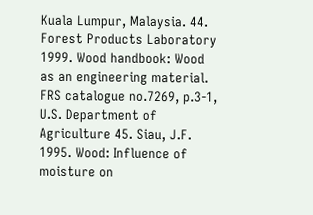Kuala Lumpur, Malaysia. 44. Forest Products Laboratory 1999. Wood handbook: Wood as an engineering material. FRS catalogue no.7269, p.3-1, U.S. Department of Agriculture 45. Siau, J.F. 1995. Wood: Influence of moisture on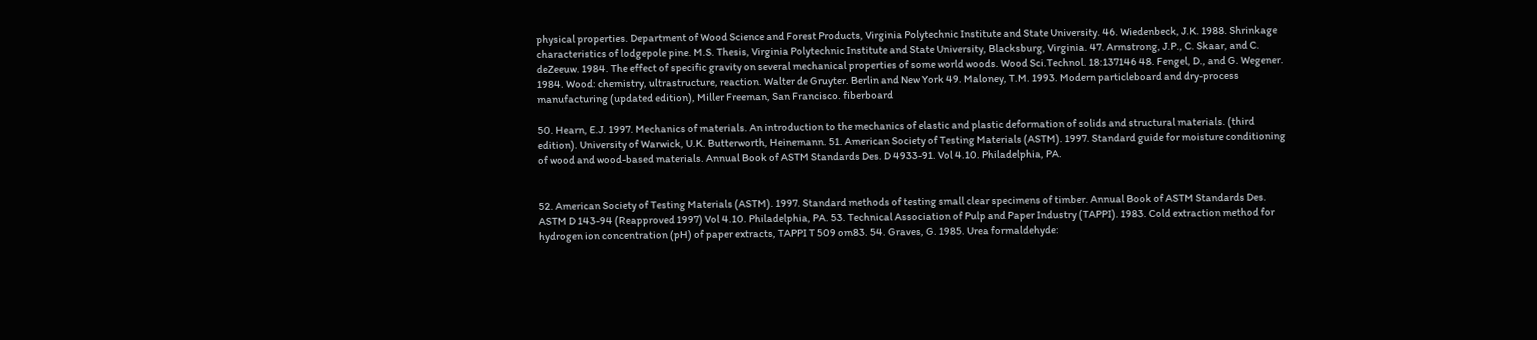physical properties. Department of Wood Science and Forest Products, Virginia Polytechnic Institute and State University. 46. Wiedenbeck, J.K. 1988. Shrinkage characteristics of lodgepole pine. M.S. Thesis, Virginia Polytechnic Institute and State University, Blacksburg, Virginia. 47. Armstrong, J.P., C. Skaar, and C. deZeeuw. 1984. The effect of specific gravity on several mechanical properties of some world woods. Wood Sci.Technol. 18:137146 48. Fengel, D., and G. Wegener. 1984. Wood: chemistry, ultrastructure, reaction. Walter de Gruyter. Berlin and New York 49. Maloney, T.M. 1993. Modern particleboard and dry-process manufacturing (updated edition), Miller Freeman, San Francisco. fiberboard

50. Hearn, E.J. 1997. Mechanics of materials. An introduction to the mechanics of elastic and plastic deformation of solids and structural materials. (third edition). University of Warwick, U.K. Butterworth, Heinemann. 51. American Society of Testing Materials (ASTM). 1997. Standard guide for moisture conditioning of wood and wood-based materials. Annual Book of ASTM Standards Des. D 4933-91. Vol 4.10. Philadelphia, PA.


52. American Society of Testing Materials (ASTM). 1997. Standard methods of testing small clear specimens of timber. Annual Book of ASTM Standards Des. ASTM D 143-94 (Reapproved 1997) Vol 4.10. Philadelphia, PA. 53. Technical Association of Pulp and Paper Industry (TAPPI). 1983. Cold extraction method for hydrogen ion concentration (pH) of paper extracts, TAPPI T 509 om83. 54. Graves, G. 1985. Urea formaldehyde: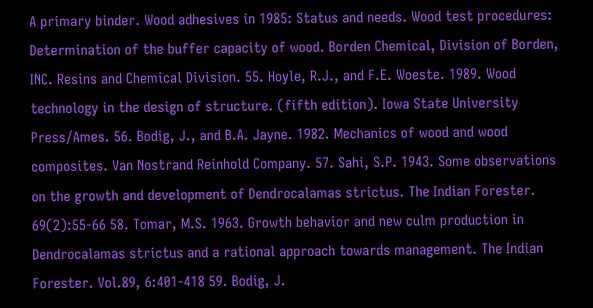A primary binder. Wood adhesives in 1985: Status and needs. Wood test procedures: Determination of the buffer capacity of wood. Borden Chemical, Division of Borden, INC. Resins and Chemical Division. 55. Hoyle, R.J., and F.E. Woeste. 1989. Wood technology in the design of structure. (fifth edition). Iowa State University Press/Ames. 56. Bodig, J., and B.A. Jayne. 1982. Mechanics of wood and wood composites. Van Nostrand Reinhold Company. 57. Sahi, S.P. 1943. Some observations on the growth and development of Dendrocalamas strictus. The Indian Forester. 69(2):55-66 58. Tomar, M.S. 1963. Growth behavior and new culm production in Dendrocalamas strictus and a rational approach towards management. The Indian Forester. Vol.89, 6:401-418 59. Bodig, J.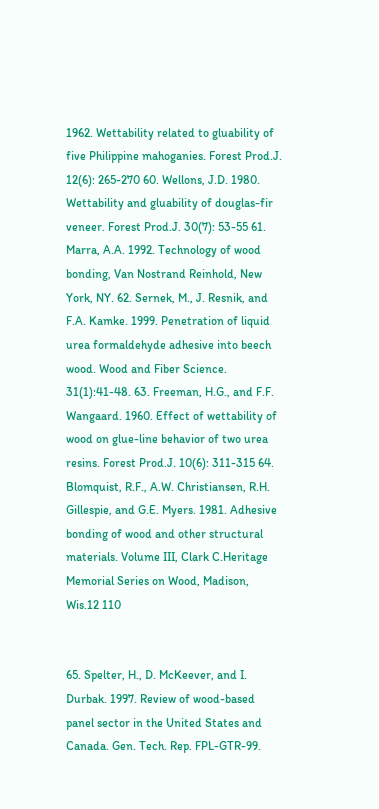1962. Wettability related to gluability of five Philippine mahoganies. Forest Prod.J. 12(6): 265-270 60. Wellons, J.D. 1980. Wettability and gluability of douglas-fir veneer. Forest Prod.J. 30(7): 53-55 61. Marra, A.A. 1992. Technology of wood bonding, Van Nostrand Reinhold, New York, NY. 62. Sernek, M., J. Resnik, and F.A. Kamke. 1999. Penetration of liquid urea formaldehyde adhesive into beech wood. Wood and Fiber Science. 31(1):41-48. 63. Freeman, H.G., and F.F. Wangaard. 1960. Effect of wettability of wood on glue-line behavior of two urea resins. Forest Prod.J. 10(6): 311-315 64. Blomquist, R.F., A.W. Christiansen, R.H. Gillespie, and G.E. Myers. 1981. Adhesive bonding of wood and other structural materials. Volume III, Clark C.Heritage Memorial Series on Wood, Madison, Wis.12 110


65. Spelter, H., D. McKeever, and I. Durbak. 1997. Review of wood-based panel sector in the United States and Canada. Gen. Tech. Rep. FPL-GTR-99.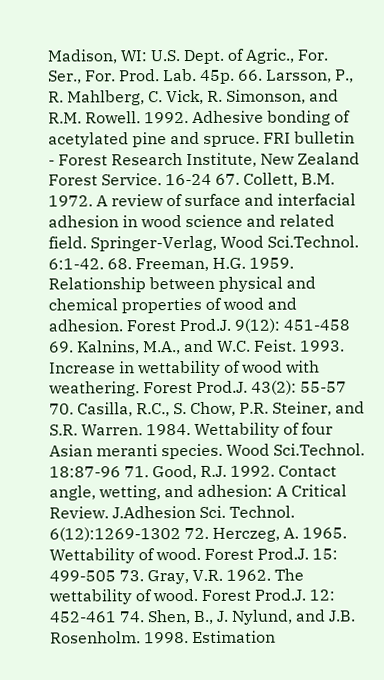Madison, WI: U.S. Dept. of Agric., For. Ser., For. Prod. Lab. 45p. 66. Larsson, P., R. Mahlberg, C. Vick, R. Simonson, and R.M. Rowell. 1992. Adhesive bonding of acetylated pine and spruce. FRI bulletin - Forest Research Institute, New Zealand Forest Service. 16-24 67. Collett, B.M. 1972. A review of surface and interfacial adhesion in wood science and related field. Springer-Verlag, Wood Sci.Technol. 6:1-42. 68. Freeman, H.G. 1959. Relationship between physical and chemical properties of wood and adhesion. Forest Prod.J. 9(12): 451-458 69. Kalnins, M.A., and W.C. Feist. 1993. Increase in wettability of wood with weathering. Forest Prod.J. 43(2): 55-57 70. Casilla, R.C., S. Chow, P.R. Steiner, and S.R. Warren. 1984. Wettability of four Asian meranti species. Wood Sci.Technol. 18:87-96 71. Good, R.J. 1992. Contact angle, wetting, and adhesion: A Critical Review. J.Adhesion Sci. Technol. 6(12):1269-1302 72. Herczeg, A. 1965. Wettability of wood. Forest Prod.J. 15: 499-505 73. Gray, V.R. 1962. The wettability of wood. Forest Prod.J. 12: 452-461 74. Shen, B., J. Nylund, and J.B. Rosenholm. 1998. Estimation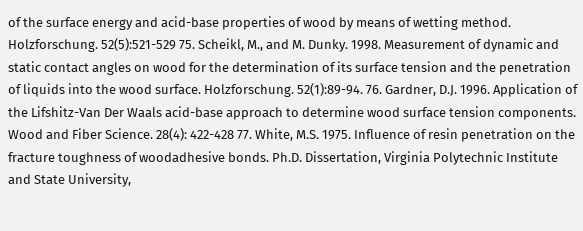of the surface energy and acid-base properties of wood by means of wetting method. Holzforschung. 52(5):521-529 75. Scheikl, M., and M. Dunky. 1998. Measurement of dynamic and static contact angles on wood for the determination of its surface tension and the penetration of liquids into the wood surface. Holzforschung. 52(1):89-94. 76. Gardner, D.J. 1996. Application of the Lifshitz-Van Der Waals acid-base approach to determine wood surface tension components. Wood and Fiber Science. 28(4): 422-428 77. White, M.S. 1975. Influence of resin penetration on the fracture toughness of woodadhesive bonds. Ph.D. Dissertation, Virginia Polytechnic Institute and State University,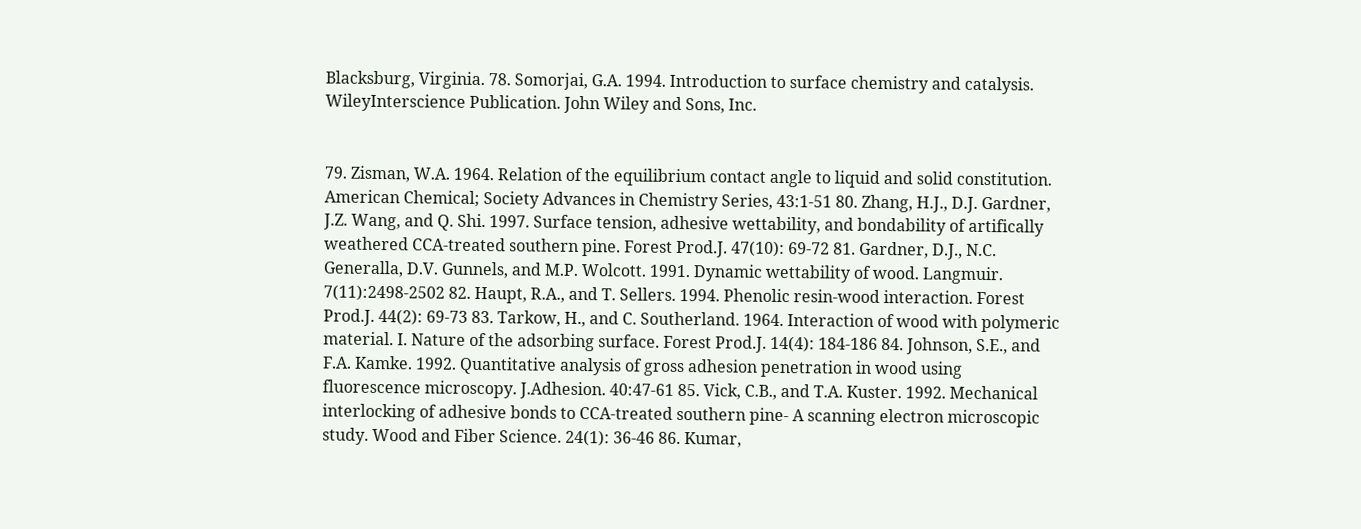Blacksburg, Virginia. 78. Somorjai, G.A. 1994. Introduction to surface chemistry and catalysis. WileyInterscience Publication. John Wiley and Sons, Inc.


79. Zisman, W.A. 1964. Relation of the equilibrium contact angle to liquid and solid constitution. American Chemical; Society Advances in Chemistry Series, 43:1-51 80. Zhang, H.J., D.J. Gardner, J.Z. Wang, and Q. Shi. 1997. Surface tension, adhesive wettability, and bondability of artifically weathered CCA-treated southern pine. Forest Prod.J. 47(10): 69-72 81. Gardner, D.J., N.C. Generalla, D.V. Gunnels, and M.P. Wolcott. 1991. Dynamic wettability of wood. Langmuir. 7(11):2498-2502 82. Haupt, R.A., and T. Sellers. 1994. Phenolic resin-wood interaction. Forest Prod.J. 44(2): 69-73 83. Tarkow, H., and C. Southerland. 1964. Interaction of wood with polymeric material. I. Nature of the adsorbing surface. Forest Prod.J. 14(4): 184-186 84. Johnson, S.E., and F.A. Kamke. 1992. Quantitative analysis of gross adhesion penetration in wood using fluorescence microscopy. J.Adhesion. 40:47-61 85. Vick, C.B., and T.A. Kuster. 1992. Mechanical interlocking of adhesive bonds to CCA-treated southern pine- A scanning electron microscopic study. Wood and Fiber Science. 24(1): 36-46 86. Kumar,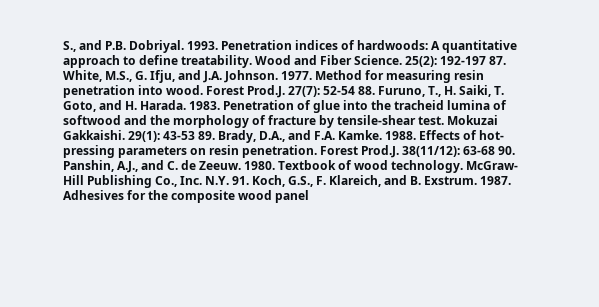S., and P.B. Dobriyal. 1993. Penetration indices of hardwoods: A quantitative approach to define treatability. Wood and Fiber Science. 25(2): 192-197 87. White, M.S., G. Ifju, and J.A. Johnson. 1977. Method for measuring resin penetration into wood. Forest Prod.J. 27(7): 52-54 88. Furuno, T., H. Saiki, T. Goto, and H. Harada. 1983. Penetration of glue into the tracheid lumina of softwood and the morphology of fracture by tensile-shear test. Mokuzai Gakkaishi. 29(1): 43-53 89. Brady, D.A., and F.A. Kamke. 1988. Effects of hot-pressing parameters on resin penetration. Forest Prod.J. 38(11/12): 63-68 90. Panshin, A.J., and C. de Zeeuw. 1980. Textbook of wood technology. McGraw-Hill Publishing Co., Inc. N.Y. 91. Koch, G.S., F. Klareich, and B. Exstrum. 1987. Adhesives for the composite wood panel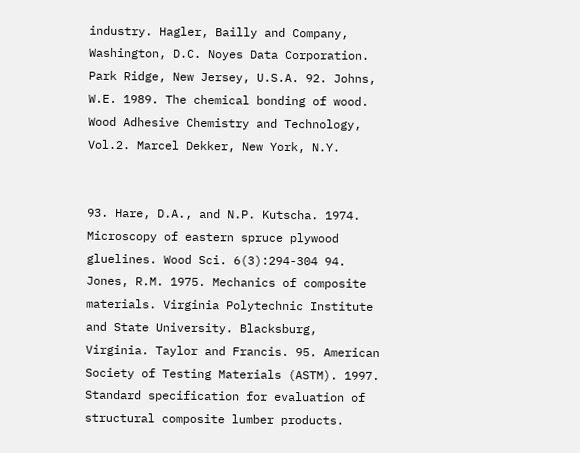industry. Hagler, Bailly and Company, Washington, D.C. Noyes Data Corporation. Park Ridge, New Jersey, U.S.A. 92. Johns, W.E. 1989. The chemical bonding of wood. Wood Adhesive Chemistry and Technology, Vol.2. Marcel Dekker, New York, N.Y.


93. Hare, D.A., and N.P. Kutscha. 1974. Microscopy of eastern spruce plywood gluelines. Wood Sci. 6(3):294-304 94. Jones, R.M. 1975. Mechanics of composite materials. Virginia Polytechnic Institute and State University. Blacksburg, Virginia. Taylor and Francis. 95. American Society of Testing Materials (ASTM). 1997. Standard specification for evaluation of structural composite lumber products.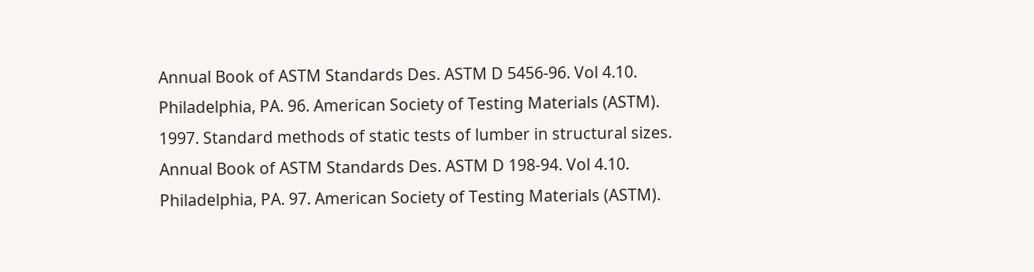Annual Book of ASTM Standards Des. ASTM D 5456-96. Vol 4.10. Philadelphia, PA. 96. American Society of Testing Materials (ASTM). 1997. Standard methods of static tests of lumber in structural sizes. Annual Book of ASTM Standards Des. ASTM D 198-94. Vol 4.10. Philadelphia, PA. 97. American Society of Testing Materials (ASTM).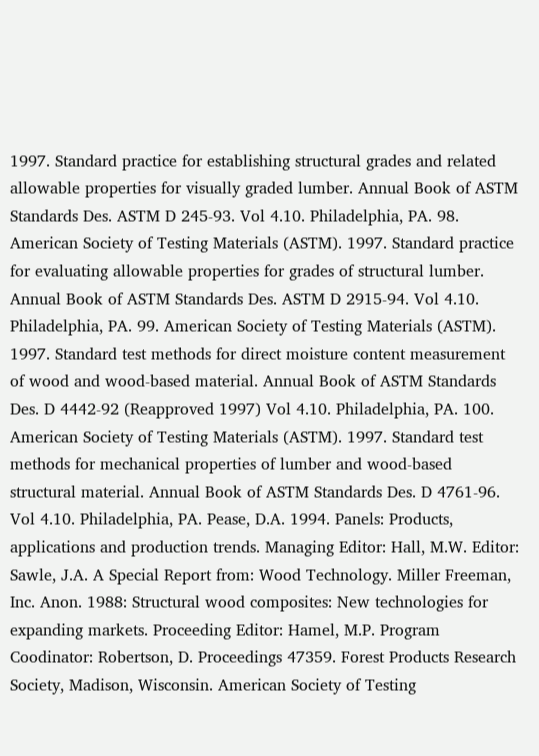1997. Standard practice for establishing structural grades and related allowable properties for visually graded lumber. Annual Book of ASTM Standards Des. ASTM D 245-93. Vol 4.10. Philadelphia, PA. 98. American Society of Testing Materials (ASTM). 1997. Standard practice for evaluating allowable properties for grades of structural lumber. Annual Book of ASTM Standards Des. ASTM D 2915-94. Vol 4.10. Philadelphia, PA. 99. American Society of Testing Materials (ASTM). 1997. Standard test methods for direct moisture content measurement of wood and wood-based material. Annual Book of ASTM Standards Des. D 4442-92 (Reapproved 1997) Vol 4.10. Philadelphia, PA. 100. American Society of Testing Materials (ASTM). 1997. Standard test methods for mechanical properties of lumber and wood-based structural material. Annual Book of ASTM Standards Des. D 4761-96. Vol 4.10. Philadelphia, PA. Pease, D.A. 1994. Panels: Products, applications and production trends. Managing Editor: Hall, M.W. Editor: Sawle, J.A. A Special Report from: Wood Technology. Miller Freeman, Inc. Anon. 1988: Structural wood composites: New technologies for expanding markets. Proceeding Editor: Hamel, M.P. Program Coodinator: Robertson, D. Proceedings 47359. Forest Products Research Society, Madison, Wisconsin. American Society of Testing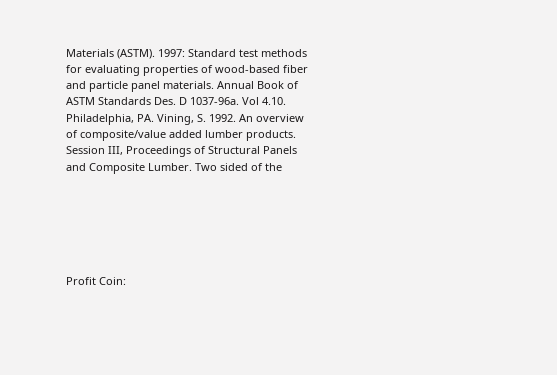Materials (ASTM). 1997: Standard test methods for evaluating properties of wood-based fiber and particle panel materials. Annual Book of ASTM Standards Des. D 1037-96a. Vol 4.10. Philadelphia, PA. Vining, S. 1992. An overview of composite/value added lumber products. Session III, Proceedings of Structural Panels and Composite Lumber. Two sided of the






Profit Coin: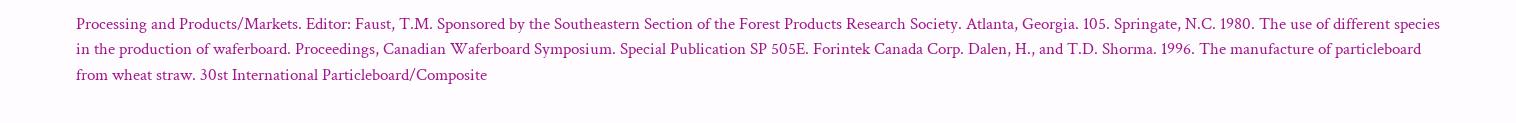Processing and Products/Markets. Editor: Faust, T.M. Sponsored by the Southeastern Section of the Forest Products Research Society. Atlanta, Georgia. 105. Springate, N.C. 1980. The use of different species in the production of waferboard. Proceedings, Canadian Waferboard Symposium. Special Publication SP 505E. Forintek Canada Corp. Dalen, H., and T.D. Shorma. 1996. The manufacture of particleboard from wheat straw. 30st International Particleboard/Composite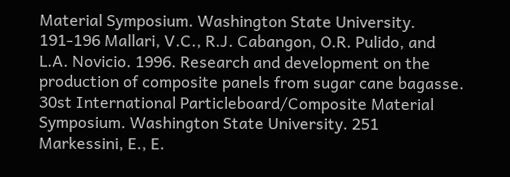Material Symposium. Washington State University. 191-196 Mallari, V.C., R.J. Cabangon, O.R. Pulido, and L.A. Novicio. 1996. Research and development on the production of composite panels from sugar cane bagasse. 30st International Particleboard/Composite Material Symposium. Washington State University. 251 Markessini, E., E.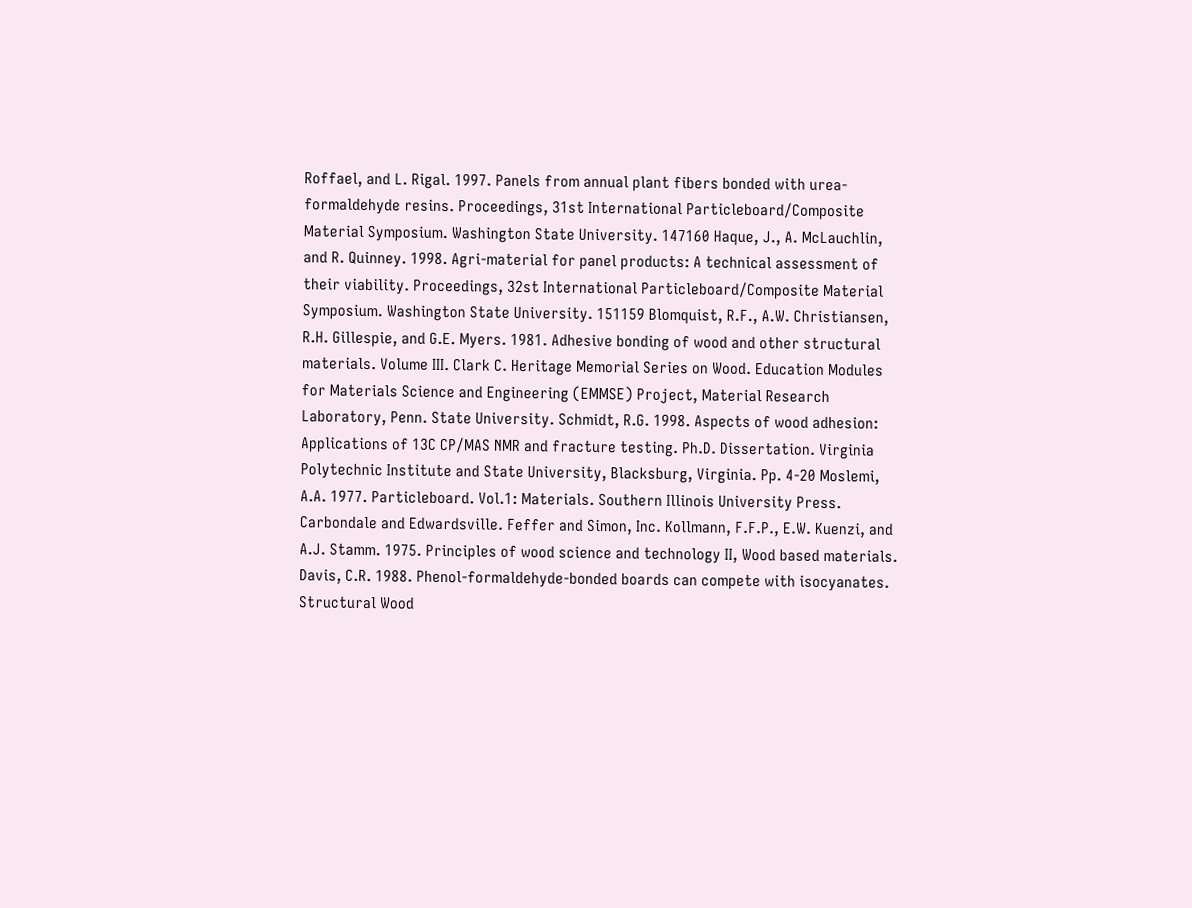Roffael, and L. Rigal. 1997. Panels from annual plant fibers bonded with urea-formaldehyde resins. Proceedings, 31st International Particleboard/Composite Material Symposium. Washington State University. 147160 Haque, J., A. McLauchlin, and R. Quinney. 1998. Agri-material for panel products: A technical assessment of their viability. Proceedings, 32st International Particleboard/Composite Material Symposium. Washington State University. 151159 Blomquist, R.F., A.W. Christiansen, R.H. Gillespie, and G.E. Myers. 1981. Adhesive bonding of wood and other structural materials. Volume III. Clark C. Heritage Memorial Series on Wood. Education Modules for Materials Science and Engineering (EMMSE) Project, Material Research Laboratory, Penn. State University. Schmidt, R.G. 1998. Aspects of wood adhesion: Applications of 13C CP/MAS NMR and fracture testing. Ph.D. Dissertation. Virginia Polytechnic Institute and State University, Blacksburg, Virginia. Pp. 4-20 Moslemi, A.A. 1977. Particleboard. Vol.1: Materials. Southern Illinois University Press. Carbondale and Edwardsville. Feffer and Simon, Inc. Kollmann, F.F.P., E.W. Kuenzi, and A.J. Stamm. 1975. Principles of wood science and technology II, Wood based materials. Davis, C.R. 1988. Phenol-formaldehyde-bonded boards can compete with isocyanates. Structural Wood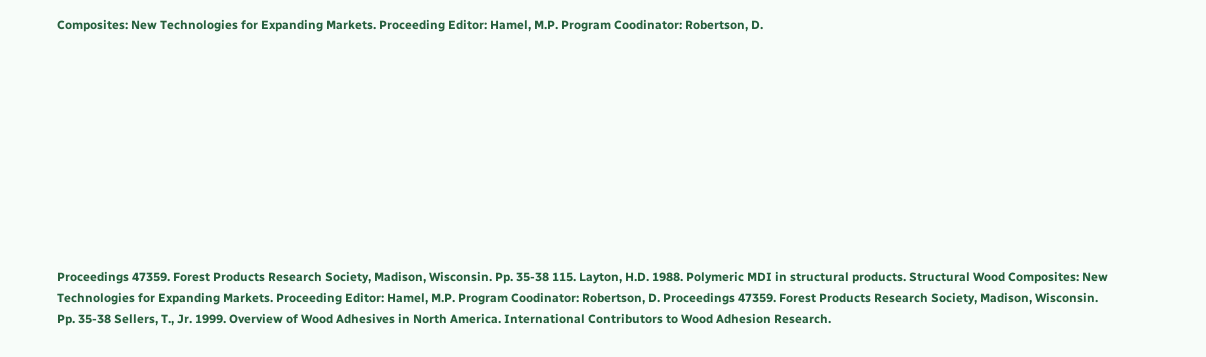Composites: New Technologies for Expanding Markets. Proceeding Editor: Hamel, M.P. Program Coodinator: Robertson, D.











Proceedings 47359. Forest Products Research Society, Madison, Wisconsin. Pp. 35-38 115. Layton, H.D. 1988. Polymeric MDI in structural products. Structural Wood Composites: New Technologies for Expanding Markets. Proceeding Editor: Hamel, M.P. Program Coodinator: Robertson, D. Proceedings 47359. Forest Products Research Society, Madison, Wisconsin. Pp. 35-38 Sellers, T., Jr. 1999. Overview of Wood Adhesives in North America. International Contributors to Wood Adhesion Research.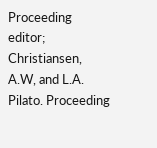Proceeding editor; Christiansen, A.W, and L.A. Pilato. Proceeding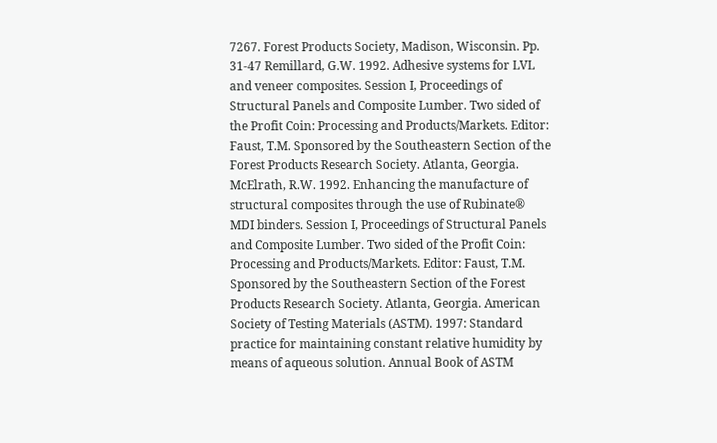7267. Forest Products Society, Madison, Wisconsin. Pp. 31-47 Remillard, G.W. 1992. Adhesive systems for LVL and veneer composites. Session I, Proceedings of Structural Panels and Composite Lumber. Two sided of the Profit Coin: Processing and Products/Markets. Editor: Faust, T.M. Sponsored by the Southeastern Section of the Forest Products Research Society. Atlanta, Georgia. McElrath, R.W. 1992. Enhancing the manufacture of structural composites through the use of Rubinate® MDI binders. Session I, Proceedings of Structural Panels and Composite Lumber. Two sided of the Profit Coin: Processing and Products/Markets. Editor: Faust, T.M. Sponsored by the Southeastern Section of the Forest Products Research Society. Atlanta, Georgia. American Society of Testing Materials (ASTM). 1997: Standard practice for maintaining constant relative humidity by means of aqueous solution. Annual Book of ASTM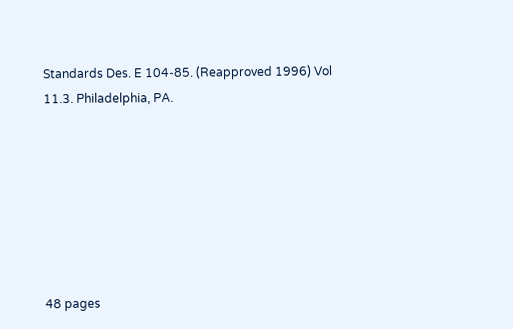Standards Des. E 104-85. (Reapproved 1996) Vol 11.3. Philadelphia, PA.







48 pages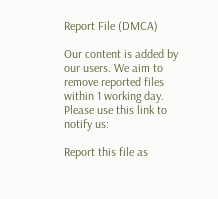Report File (DMCA)

Our content is added by our users. We aim to remove reported files within 1 working day. Please use this link to notify us:

Report this file as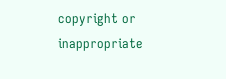copyright or inappropriate